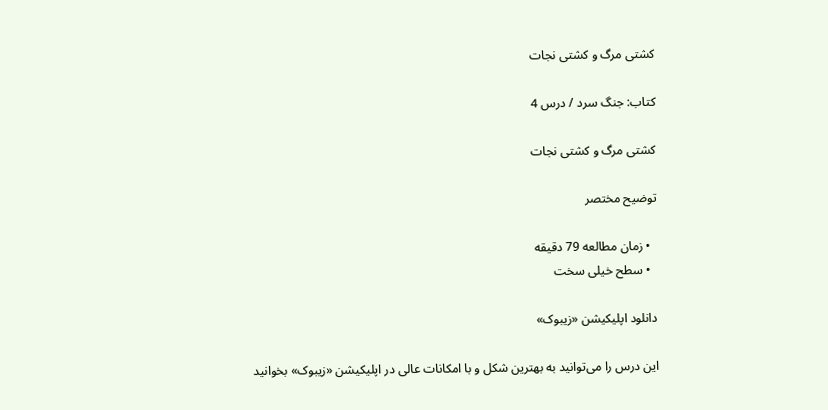کشتی مرگ و کشتی نجات

کتاب: جنگ سرد / درس 4

کشتی مرگ و کشتی نجات

توضیح مختصر

  • زمان مطالعه 79 دقیقه
  • سطح خیلی سخت

دانلود اپلیکیشن «زیبوک»

این درس را می‌توانید به بهترین شکل و با امکانات عالی در اپلیکیشن «زیبوک» بخوانید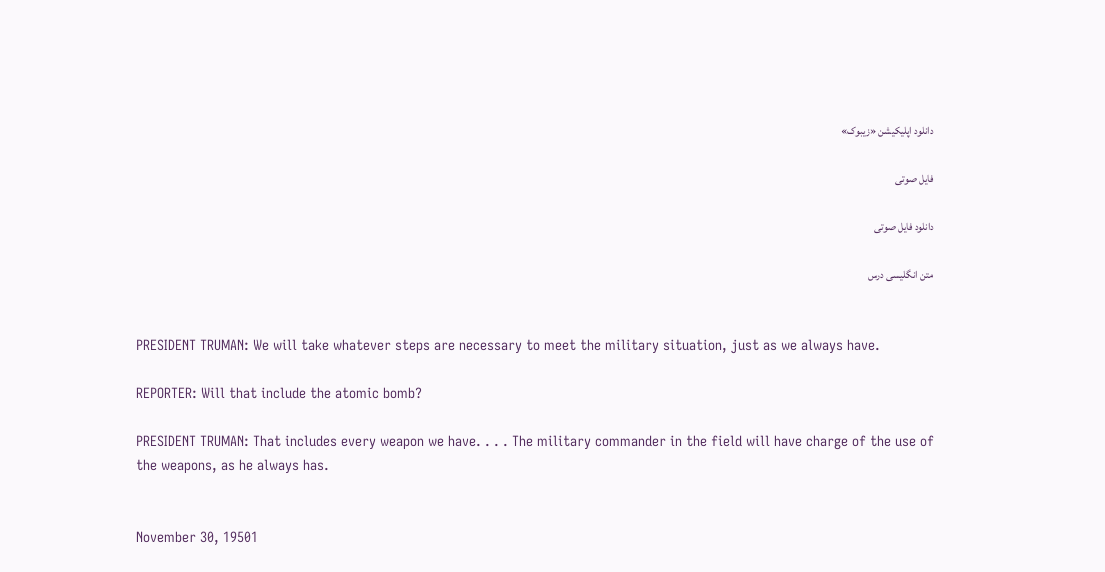دانلود اپلیکیشن «زیبوک»

فایل صوتی

دانلود فایل صوتی

متن انگلیسی درس


PRESIDENT TRUMAN: We will take whatever steps are necessary to meet the military situation, just as we always have.

REPORTER: Will that include the atomic bomb?

PRESIDENT TRUMAN: That includes every weapon we have. . . . The military commander in the field will have charge of the use of the weapons, as he always has.


November 30, 19501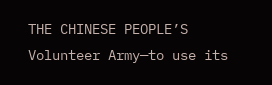THE CHINESE PEOPLE’S Volunteer Army—to use its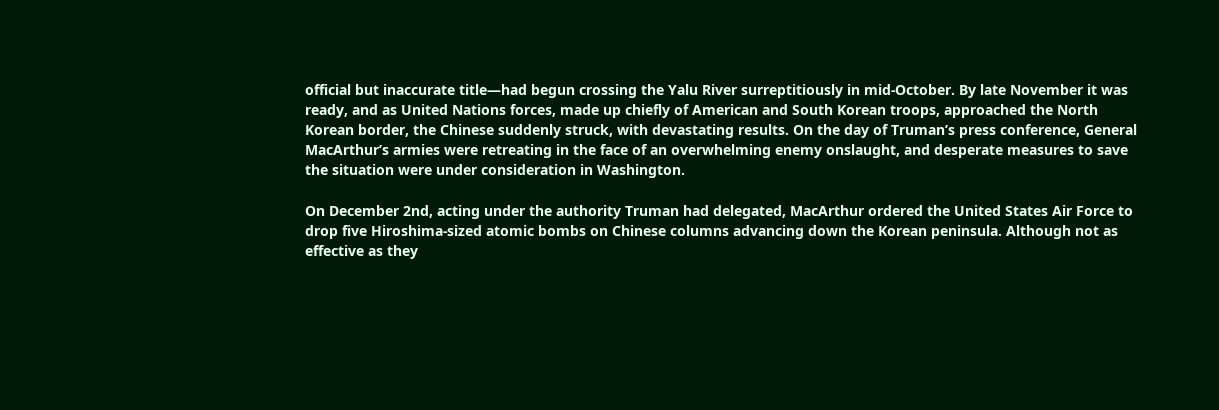official but inaccurate title—had begun crossing the Yalu River surreptitiously in mid-October. By late November it was ready, and as United Nations forces, made up chiefly of American and South Korean troops, approached the North Korean border, the Chinese suddenly struck, with devastating results. On the day of Truman’s press conference, General MacArthur’s armies were retreating in the face of an overwhelming enemy onslaught, and desperate measures to save the situation were under consideration in Washington.

On December 2nd, acting under the authority Truman had delegated, MacArthur ordered the United States Air Force to drop five Hiroshima-sized atomic bombs on Chinese columns advancing down the Korean peninsula. Although not as effective as they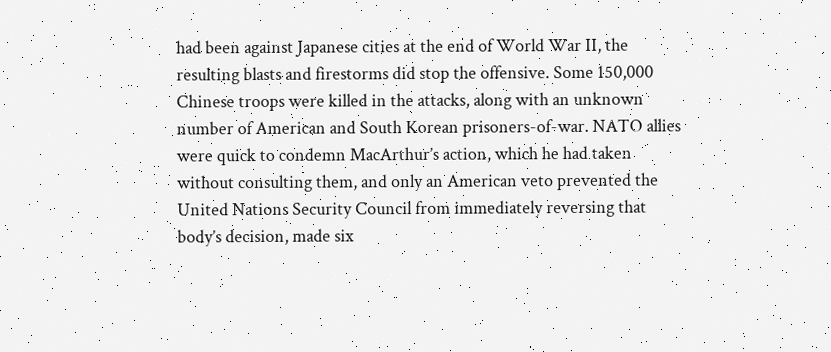had been against Japanese cities at the end of World War II, the resulting blasts and firestorms did stop the offensive. Some 150,000 Chinese troops were killed in the attacks, along with an unknown number of American and South Korean prisoners-of-war. NATO allies were quick to condemn MacArthur’s action, which he had taken without consulting them, and only an American veto prevented the United Nations Security Council from immediately reversing that body’s decision, made six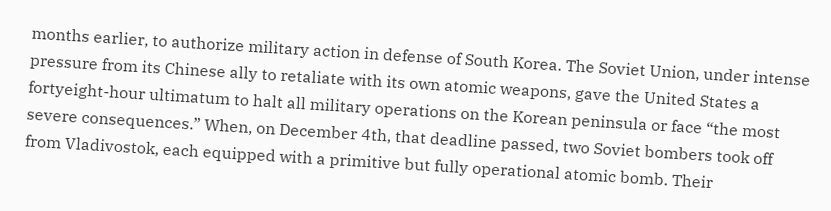months earlier, to authorize military action in defense of South Korea. The Soviet Union, under intense pressure from its Chinese ally to retaliate with its own atomic weapons, gave the United States a fortyeight-hour ultimatum to halt all military operations on the Korean peninsula or face “the most severe consequences.” When, on December 4th, that deadline passed, two Soviet bombers took off from Vladivostok, each equipped with a primitive but fully operational atomic bomb. Their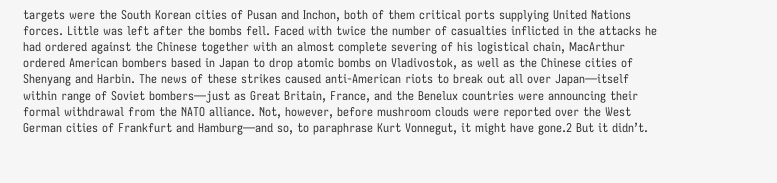targets were the South Korean cities of Pusan and Inchon, both of them critical ports supplying United Nations forces. Little was left after the bombs fell. Faced with twice the number of casualties inflicted in the attacks he had ordered against the Chinese together with an almost complete severing of his logistical chain, MacArthur ordered American bombers based in Japan to drop atomic bombs on Vladivostok, as well as the Chinese cities of Shenyang and Harbin. The news of these strikes caused anti-American riots to break out all over Japan—itself within range of Soviet bombers—just as Great Britain, France, and the Benelux countries were announcing their formal withdrawal from the NATO alliance. Not, however, before mushroom clouds were reported over the West German cities of Frankfurt and Hamburg—and so, to paraphrase Kurt Vonnegut, it might have gone.2 But it didn’t.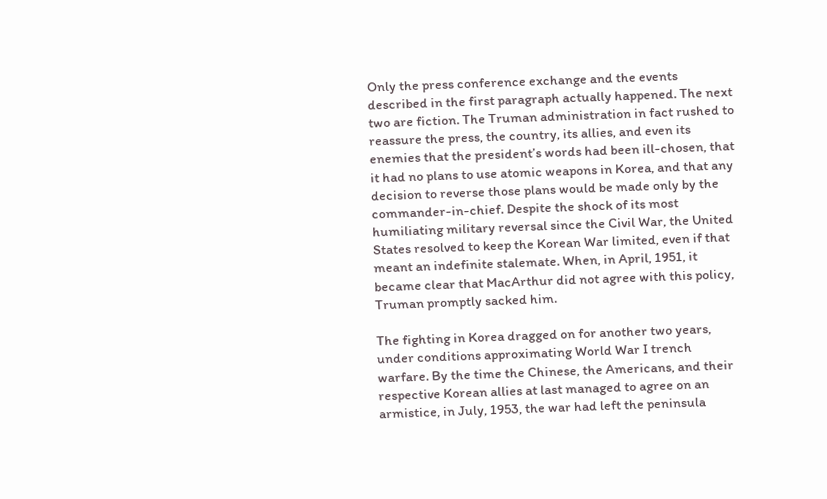Only the press conference exchange and the events described in the first paragraph actually happened. The next two are fiction. The Truman administration in fact rushed to reassure the press, the country, its allies, and even its enemies that the president’s words had been ill-chosen, that it had no plans to use atomic weapons in Korea, and that any decision to reverse those plans would be made only by the commander-in-chief. Despite the shock of its most humiliating military reversal since the Civil War, the United States resolved to keep the Korean War limited, even if that meant an indefinite stalemate. When, in April, 1951, it became clear that MacArthur did not agree with this policy, Truman promptly sacked him.

The fighting in Korea dragged on for another two years, under conditions approximating World War I trench warfare. By the time the Chinese, the Americans, and their respective Korean allies at last managed to agree on an armistice, in July, 1953, the war had left the peninsula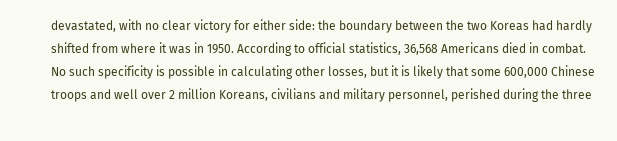devastated, with no clear victory for either side: the boundary between the two Koreas had hardly shifted from where it was in 1950. According to official statistics, 36,568 Americans died in combat. No such specificity is possible in calculating other losses, but it is likely that some 600,000 Chinese troops and well over 2 million Koreans, civilians and military personnel, perished during the three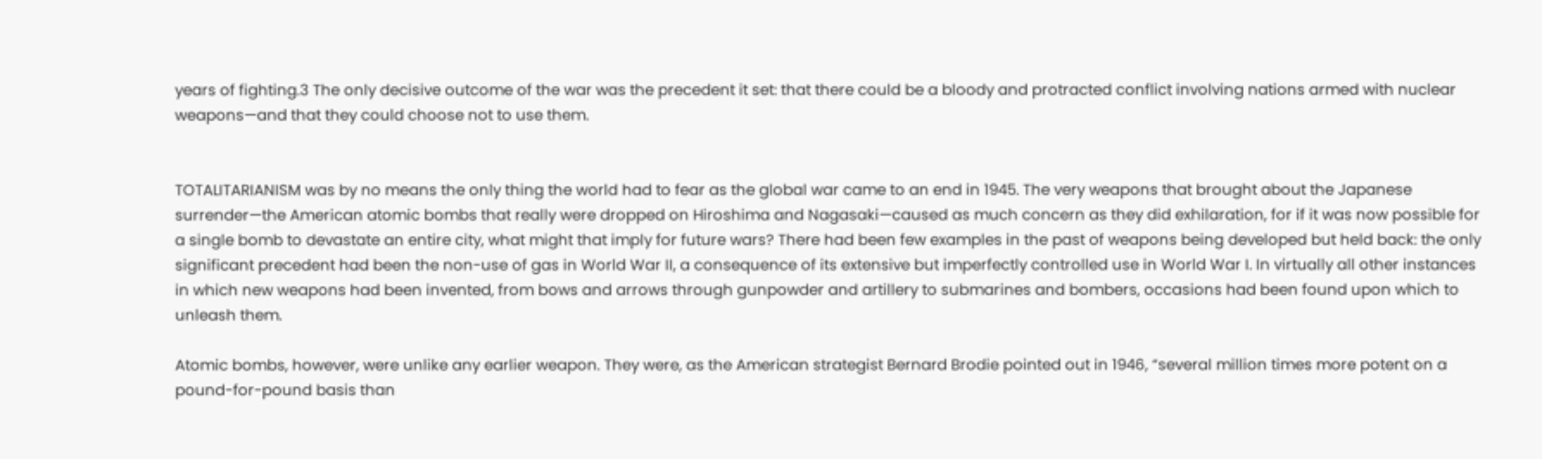years of fighting.3 The only decisive outcome of the war was the precedent it set: that there could be a bloody and protracted conflict involving nations armed with nuclear weapons—and that they could choose not to use them.


TOTALITARIANISM was by no means the only thing the world had to fear as the global war came to an end in 1945. The very weapons that brought about the Japanese surrender—the American atomic bombs that really were dropped on Hiroshima and Nagasaki—caused as much concern as they did exhilaration, for if it was now possible for a single bomb to devastate an entire city, what might that imply for future wars? There had been few examples in the past of weapons being developed but held back: the only significant precedent had been the non-use of gas in World War II, a consequence of its extensive but imperfectly controlled use in World War I. In virtually all other instances in which new weapons had been invented, from bows and arrows through gunpowder and artillery to submarines and bombers, occasions had been found upon which to unleash them.

Atomic bombs, however, were unlike any earlier weapon. They were, as the American strategist Bernard Brodie pointed out in 1946, “several million times more potent on a pound-for-pound basis than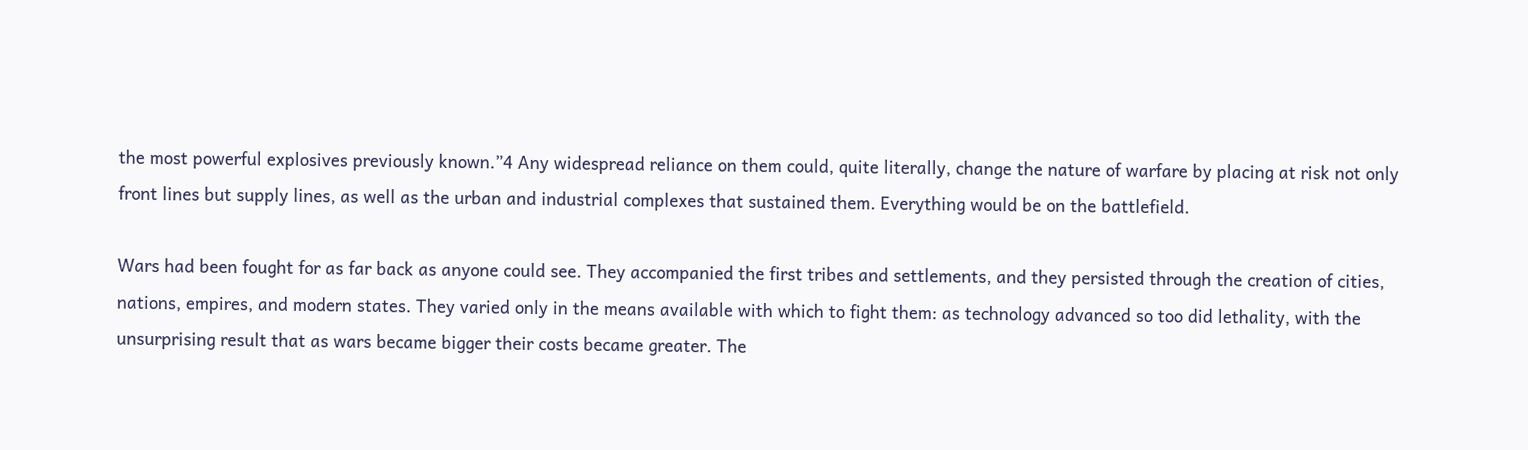the most powerful explosives previously known.”4 Any widespread reliance on them could, quite literally, change the nature of warfare by placing at risk not only front lines but supply lines, as well as the urban and industrial complexes that sustained them. Everything would be on the battlefield.

Wars had been fought for as far back as anyone could see. They accompanied the first tribes and settlements, and they persisted through the creation of cities, nations, empires, and modern states. They varied only in the means available with which to fight them: as technology advanced so too did lethality, with the unsurprising result that as wars became bigger their costs became greater. The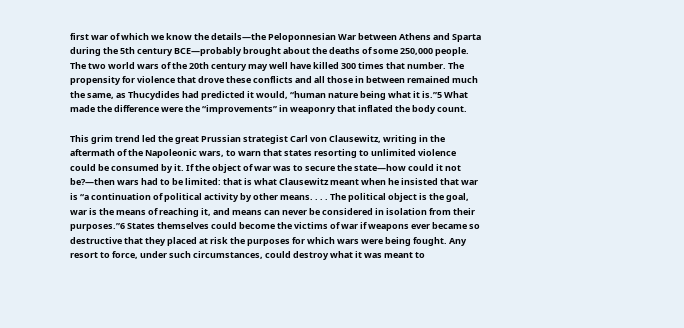first war of which we know the details—the Peloponnesian War between Athens and Sparta during the 5th century BCE—probably brought about the deaths of some 250,000 people. The two world wars of the 20th century may well have killed 300 times that number. The propensity for violence that drove these conflicts and all those in between remained much the same, as Thucydides had predicted it would, “human nature being what it is.”5 What made the difference were the “improvements” in weaponry that inflated the body count.

This grim trend led the great Prussian strategist Carl von Clausewitz, writing in the aftermath of the Napoleonic wars, to warn that states resorting to unlimited violence could be consumed by it. If the object of war was to secure the state—how could it not be?—then wars had to be limited: that is what Clausewitz meant when he insisted that war is “a continuation of political activity by other means. . . . The political object is the goal, war is the means of reaching it, and means can never be considered in isolation from their purposes.”6 States themselves could become the victims of war if weapons ever became so destructive that they placed at risk the purposes for which wars were being fought. Any resort to force, under such circumstances, could destroy what it was meant to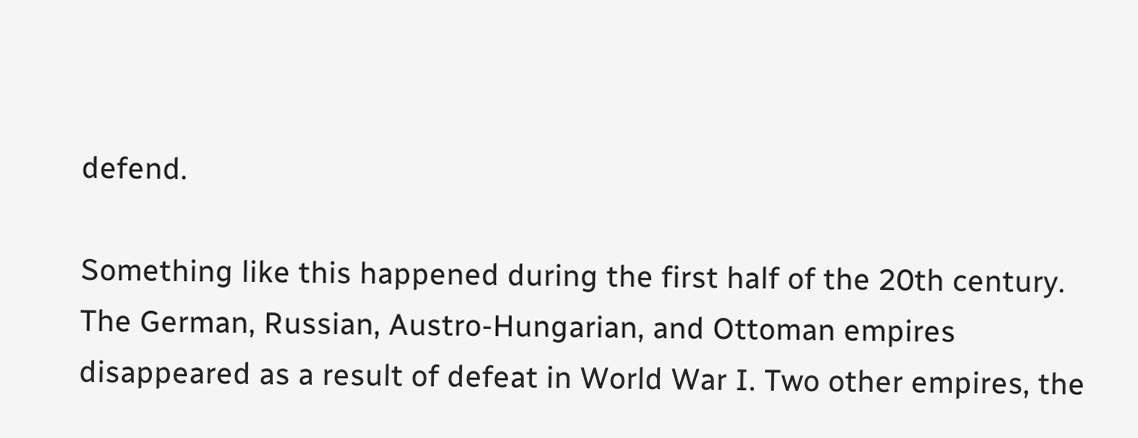defend.

Something like this happened during the first half of the 20th century. The German, Russian, Austro-Hungarian, and Ottoman empires disappeared as a result of defeat in World War I. Two other empires, the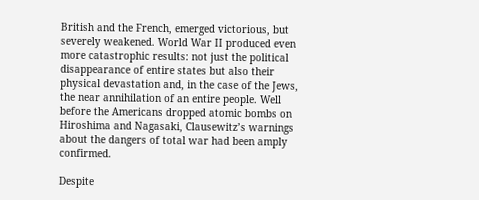British and the French, emerged victorious, but severely weakened. World War II produced even more catastrophic results: not just the political disappearance of entire states but also their physical devastation and, in the case of the Jews, the near annihilation of an entire people. Well before the Americans dropped atomic bombs on Hiroshima and Nagasaki, Clausewitz’s warnings about the dangers of total war had been amply confirmed.

Despite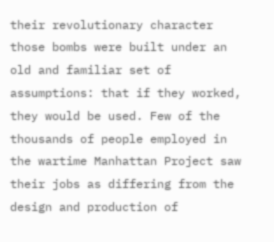their revolutionary character those bombs were built under an old and familiar set of assumptions: that if they worked, they would be used. Few of the thousands of people employed in the wartime Manhattan Project saw their jobs as differing from the design and production of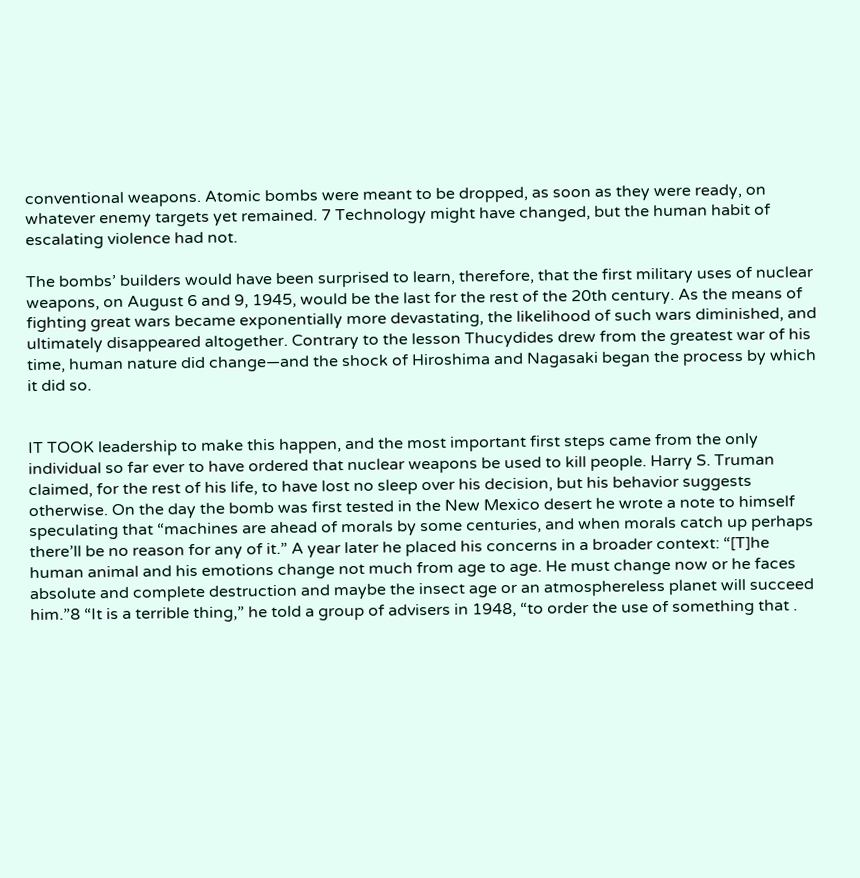conventional weapons. Atomic bombs were meant to be dropped, as soon as they were ready, on whatever enemy targets yet remained. 7 Technology might have changed, but the human habit of escalating violence had not.

The bombs’ builders would have been surprised to learn, therefore, that the first military uses of nuclear weapons, on August 6 and 9, 1945, would be the last for the rest of the 20th century. As the means of fighting great wars became exponentially more devastating, the likelihood of such wars diminished, and ultimately disappeared altogether. Contrary to the lesson Thucydides drew from the greatest war of his time, human nature did change—and the shock of Hiroshima and Nagasaki began the process by which it did so.


IT TOOK leadership to make this happen, and the most important first steps came from the only individual so far ever to have ordered that nuclear weapons be used to kill people. Harry S. Truman claimed, for the rest of his life, to have lost no sleep over his decision, but his behavior suggests otherwise. On the day the bomb was first tested in the New Mexico desert he wrote a note to himself speculating that “machines are ahead of morals by some centuries, and when morals catch up perhaps there’ll be no reason for any of it.” A year later he placed his concerns in a broader context: “[T]he human animal and his emotions change not much from age to age. He must change now or he faces absolute and complete destruction and maybe the insect age or an atmosphereless planet will succeed him.”8 “It is a terrible thing,” he told a group of advisers in 1948, “to order the use of something that .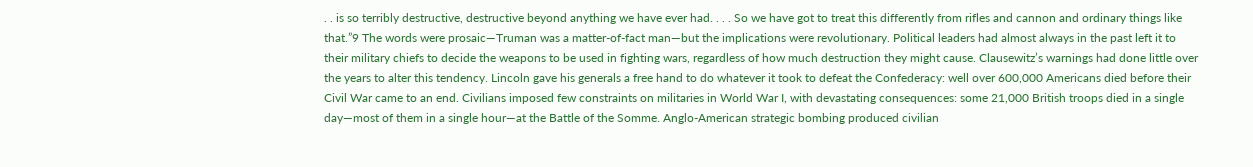. . is so terribly destructive, destructive beyond anything we have ever had. . . . So we have got to treat this differently from rifles and cannon and ordinary things like that.”9 The words were prosaic—Truman was a matter-of-fact man—but the implications were revolutionary. Political leaders had almost always in the past left it to their military chiefs to decide the weapons to be used in fighting wars, regardless of how much destruction they might cause. Clausewitz’s warnings had done little over the years to alter this tendency. Lincoln gave his generals a free hand to do whatever it took to defeat the Confederacy: well over 600,000 Americans died before their Civil War came to an end. Civilians imposed few constraints on militaries in World War I, with devastating consequences: some 21,000 British troops died in a single day—most of them in a single hour—at the Battle of the Somme. Anglo-American strategic bombing produced civilian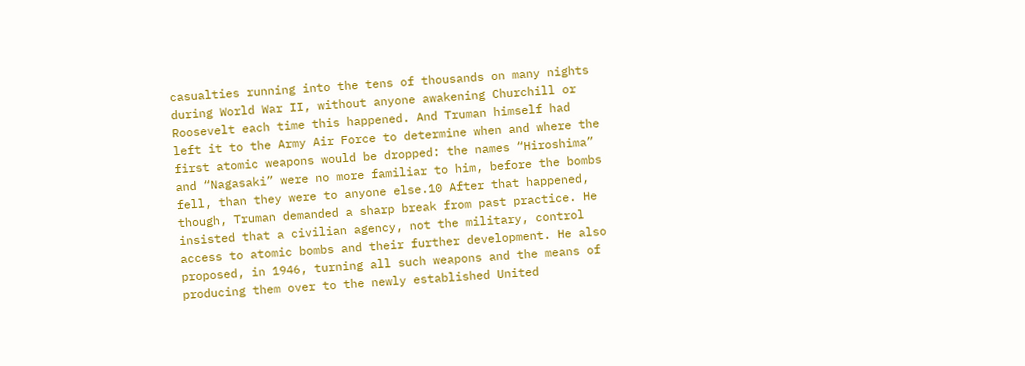casualties running into the tens of thousands on many nights during World War II, without anyone awakening Churchill or Roosevelt each time this happened. And Truman himself had left it to the Army Air Force to determine when and where the first atomic weapons would be dropped: the names “Hiroshima” and “Nagasaki” were no more familiar to him, before the bombs fell, than they were to anyone else.10 After that happened, though, Truman demanded a sharp break from past practice. He insisted that a civilian agency, not the military, control access to atomic bombs and their further development. He also proposed, in 1946, turning all such weapons and the means of producing them over to the newly established United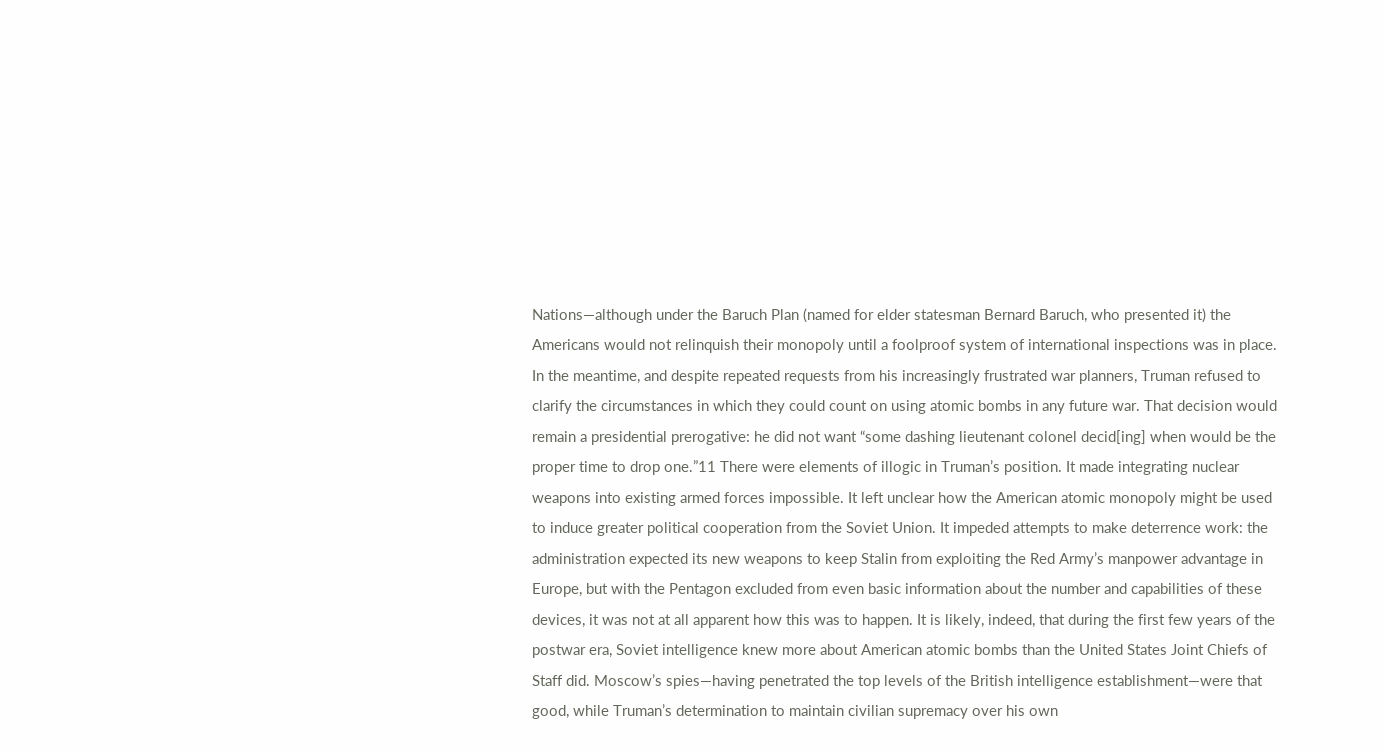Nations—although under the Baruch Plan (named for elder statesman Bernard Baruch, who presented it) the Americans would not relinquish their monopoly until a foolproof system of international inspections was in place. In the meantime, and despite repeated requests from his increasingly frustrated war planners, Truman refused to clarify the circumstances in which they could count on using atomic bombs in any future war. That decision would remain a presidential prerogative: he did not want “some dashing lieutenant colonel decid[ing] when would be the proper time to drop one.”11 There were elements of illogic in Truman’s position. It made integrating nuclear weapons into existing armed forces impossible. It left unclear how the American atomic monopoly might be used to induce greater political cooperation from the Soviet Union. It impeded attempts to make deterrence work: the administration expected its new weapons to keep Stalin from exploiting the Red Army’s manpower advantage in Europe, but with the Pentagon excluded from even basic information about the number and capabilities of these devices, it was not at all apparent how this was to happen. It is likely, indeed, that during the first few years of the postwar era, Soviet intelligence knew more about American atomic bombs than the United States Joint Chiefs of Staff did. Moscow’s spies—having penetrated the top levels of the British intelligence establishment—were that good, while Truman’s determination to maintain civilian supremacy over his own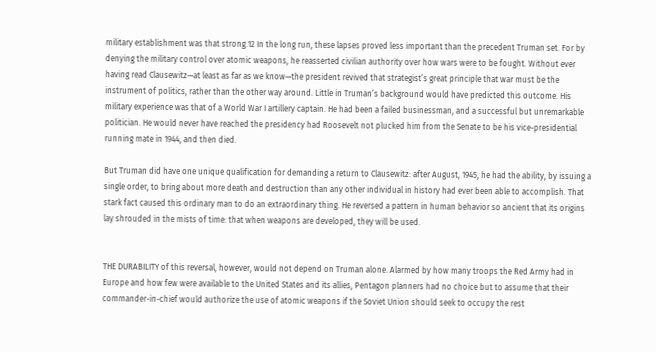military establishment was that strong.12 In the long run, these lapses proved less important than the precedent Truman set. For by denying the military control over atomic weapons, he reasserted civilian authority over how wars were to be fought. Without ever having read Clausewitz—at least as far as we know—the president revived that strategist’s great principle that war must be the instrument of politics, rather than the other way around. Little in Truman’s background would have predicted this outcome. His military experience was that of a World War I artillery captain. He had been a failed businessman, and a successful but unremarkable politician. He would never have reached the presidency had Roosevelt not plucked him from the Senate to be his vice-presidential running mate in 1944, and then died.

But Truman did have one unique qualification for demanding a return to Clausewitz: after August, 1945, he had the ability, by issuing a single order, to bring about more death and destruction than any other individual in history had ever been able to accomplish. That stark fact caused this ordinary man to do an extraordinary thing. He reversed a pattern in human behavior so ancient that its origins lay shrouded in the mists of time: that when weapons are developed, they will be used.


THE DURABILITY of this reversal, however, would not depend on Truman alone. Alarmed by how many troops the Red Army had in Europe and how few were available to the United States and its allies, Pentagon planners had no choice but to assume that their commander-in-chief would authorize the use of atomic weapons if the Soviet Union should seek to occupy the rest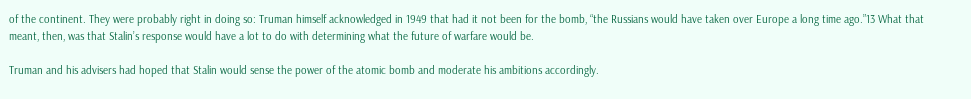of the continent. They were probably right in doing so: Truman himself acknowledged in 1949 that had it not been for the bomb, “the Russians would have taken over Europe a long time ago.”13 What that meant, then, was that Stalin’s response would have a lot to do with determining what the future of warfare would be.

Truman and his advisers had hoped that Stalin would sense the power of the atomic bomb and moderate his ambitions accordingly.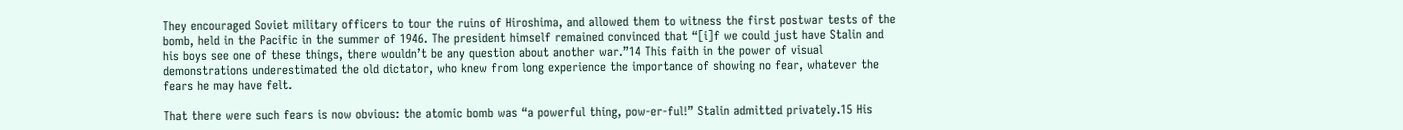They encouraged Soviet military officers to tour the ruins of Hiroshima, and allowed them to witness the first postwar tests of the bomb, held in the Pacific in the summer of 1946. The president himself remained convinced that “[i]f we could just have Stalin and his boys see one of these things, there wouldn’t be any question about another war.”14 This faith in the power of visual demonstrations underestimated the old dictator, who knew from long experience the importance of showing no fear, whatever the fears he may have felt.

That there were such fears is now obvious: the atomic bomb was “a powerful thing, pow-er-ful!” Stalin admitted privately.15 His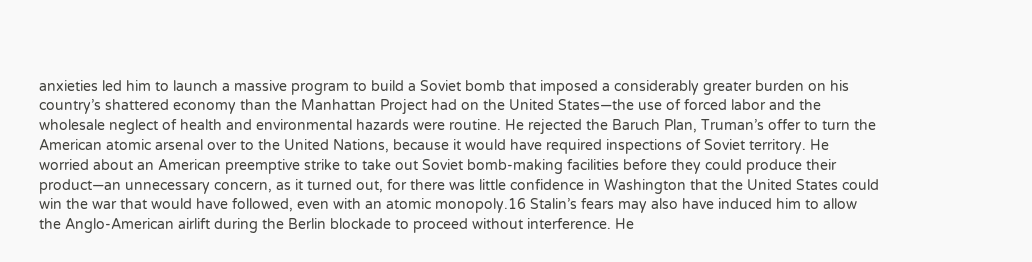anxieties led him to launch a massive program to build a Soviet bomb that imposed a considerably greater burden on his country’s shattered economy than the Manhattan Project had on the United States—the use of forced labor and the wholesale neglect of health and environmental hazards were routine. He rejected the Baruch Plan, Truman’s offer to turn the American atomic arsenal over to the United Nations, because it would have required inspections of Soviet territory. He worried about an American preemptive strike to take out Soviet bomb-making facilities before they could produce their product—an unnecessary concern, as it turned out, for there was little confidence in Washington that the United States could win the war that would have followed, even with an atomic monopoly.16 Stalin’s fears may also have induced him to allow the Anglo-American airlift during the Berlin blockade to proceed without interference. He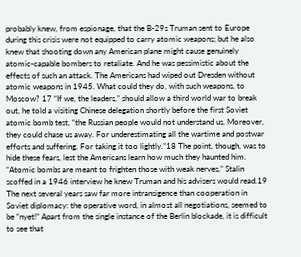probably knew, from espionage, that the B-29s Truman sent to Europe during this crisis were not equipped to carry atomic weapons; but he also knew that shooting down any American plane might cause genuinely atomic-capable bombers to retaliate. And he was pessimistic about the effects of such an attack. The Americans had wiped out Dresden without atomic weapons in 1945. What could they do, with such weapons, to Moscow? 17 “If we, the leaders,” should allow a third world war to break out, he told a visiting Chinese delegation shortly before the first Soviet atomic bomb test, “the Russian people would not understand us. Moreover, they could chase us away. For underestimating all the wartime and postwar efforts and suffering. For taking it too lightly.”18 The point, though, was to hide these fears, lest the Americans learn how much they haunted him. “Atomic bombs are meant to frighten those with weak nerves,” Stalin scoffed in a 1946 interview he knew Truman and his advisers would read.19 The next several years saw far more intransigence than cooperation in Soviet diplomacy: the operative word, in almost all negotiations, seemed to be “nyet!” Apart from the single instance of the Berlin blockade, it is difficult to see that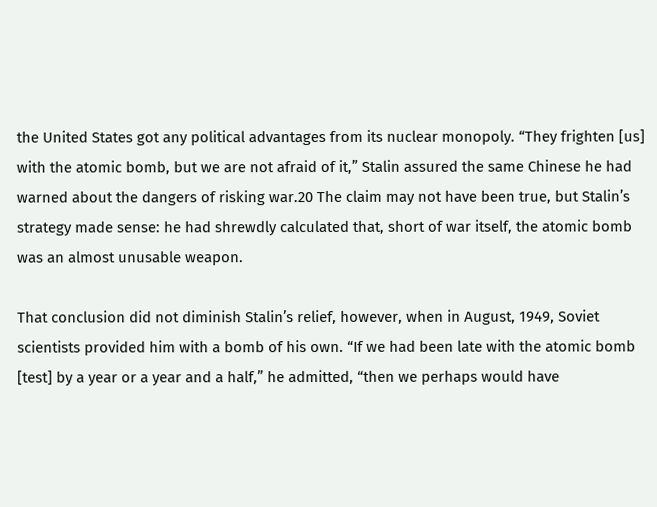the United States got any political advantages from its nuclear monopoly. “They frighten [us] with the atomic bomb, but we are not afraid of it,” Stalin assured the same Chinese he had warned about the dangers of risking war.20 The claim may not have been true, but Stalin’s strategy made sense: he had shrewdly calculated that, short of war itself, the atomic bomb was an almost unusable weapon.

That conclusion did not diminish Stalin’s relief, however, when in August, 1949, Soviet scientists provided him with a bomb of his own. “If we had been late with the atomic bomb [test] by a year or a year and a half,” he admitted, “then we perhaps would have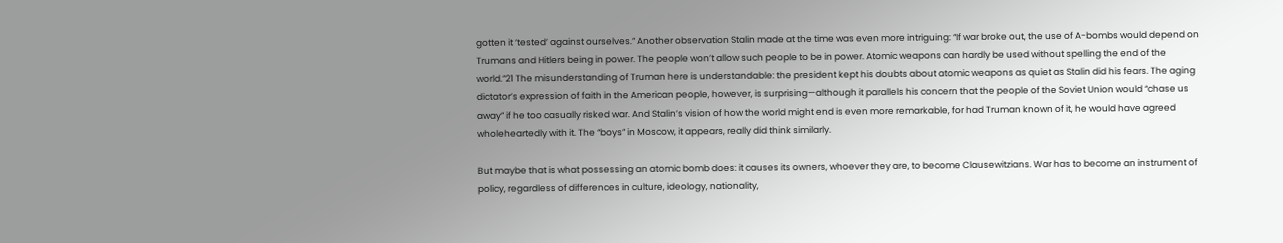gotten it ‘tested’ against ourselves.” Another observation Stalin made at the time was even more intriguing: “If war broke out, the use of A-bombs would depend on Trumans and Hitlers being in power. The people won’t allow such people to be in power. Atomic weapons can hardly be used without spelling the end of the world.”21 The misunderstanding of Truman here is understandable: the president kept his doubts about atomic weapons as quiet as Stalin did his fears. The aging dictator’s expression of faith in the American people, however, is surprising—although it parallels his concern that the people of the Soviet Union would “chase us away” if he too casually risked war. And Stalin’s vision of how the world might end is even more remarkable, for had Truman known of it, he would have agreed wholeheartedly with it. The “boys” in Moscow, it appears, really did think similarly.

But maybe that is what possessing an atomic bomb does: it causes its owners, whoever they are, to become Clausewitzians. War has to become an instrument of policy, regardless of differences in culture, ideology, nationality,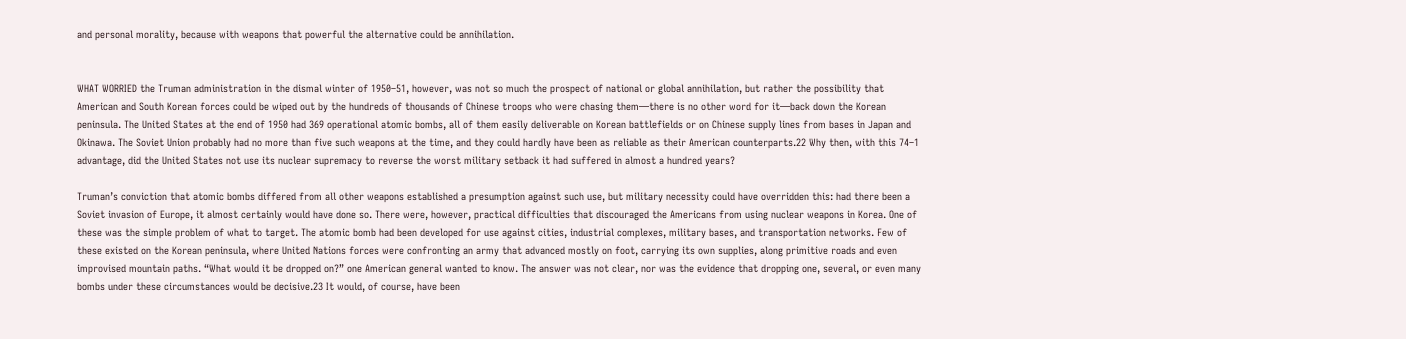and personal morality, because with weapons that powerful the alternative could be annihilation.


WHAT WORRIED the Truman administration in the dismal winter of 1950–51, however, was not so much the prospect of national or global annihilation, but rather the possibility that American and South Korean forces could be wiped out by the hundreds of thousands of Chinese troops who were chasing them—there is no other word for it—back down the Korean peninsula. The United States at the end of 1950 had 369 operational atomic bombs, all of them easily deliverable on Korean battlefields or on Chinese supply lines from bases in Japan and Okinawa. The Soviet Union probably had no more than five such weapons at the time, and they could hardly have been as reliable as their American counterparts.22 Why then, with this 74–1 advantage, did the United States not use its nuclear supremacy to reverse the worst military setback it had suffered in almost a hundred years?

Truman’s conviction that atomic bombs differed from all other weapons established a presumption against such use, but military necessity could have overridden this: had there been a Soviet invasion of Europe, it almost certainly would have done so. There were, however, practical difficulties that discouraged the Americans from using nuclear weapons in Korea. One of these was the simple problem of what to target. The atomic bomb had been developed for use against cities, industrial complexes, military bases, and transportation networks. Few of these existed on the Korean peninsula, where United Nations forces were confronting an army that advanced mostly on foot, carrying its own supplies, along primitive roads and even improvised mountain paths. “What would it be dropped on?” one American general wanted to know. The answer was not clear, nor was the evidence that dropping one, several, or even many bombs under these circumstances would be decisive.23 It would, of course, have been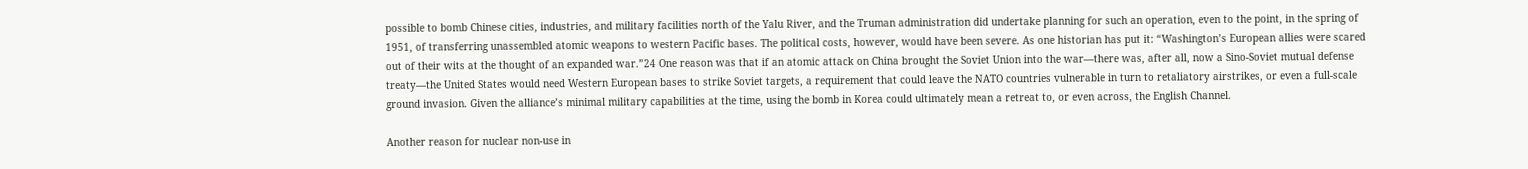possible to bomb Chinese cities, industries, and military facilities north of the Yalu River, and the Truman administration did undertake planning for such an operation, even to the point, in the spring of 1951, of transferring unassembled atomic weapons to western Pacific bases. The political costs, however, would have been severe. As one historian has put it: “Washington’s European allies were scared out of their wits at the thought of an expanded war.”24 One reason was that if an atomic attack on China brought the Soviet Union into the war—there was, after all, now a Sino-Soviet mutual defense treaty—the United States would need Western European bases to strike Soviet targets, a requirement that could leave the NATO countries vulnerable in turn to retaliatory airstrikes, or even a full-scale ground invasion. Given the alliance’s minimal military capabilities at the time, using the bomb in Korea could ultimately mean a retreat to, or even across, the English Channel.

Another reason for nuclear non-use in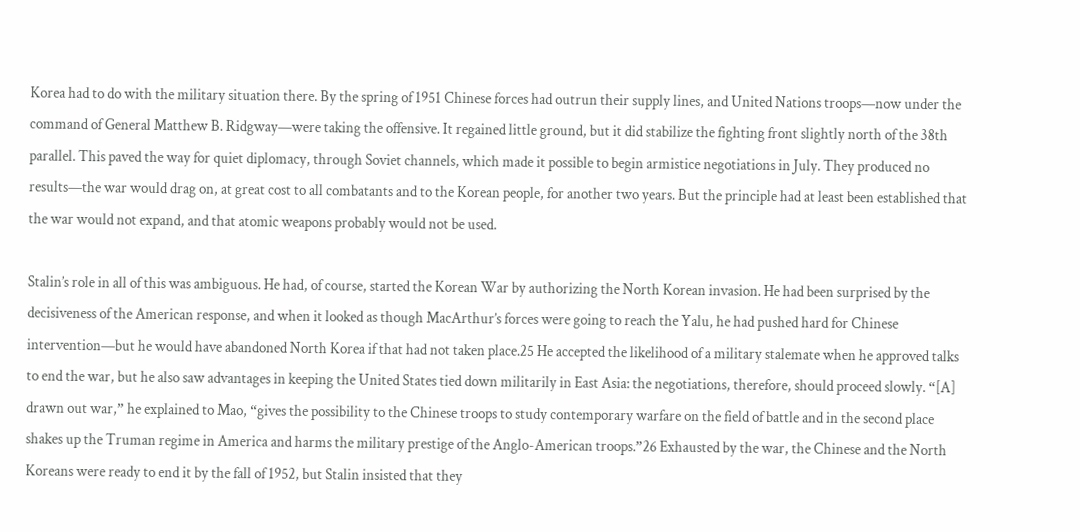Korea had to do with the military situation there. By the spring of 1951 Chinese forces had outrun their supply lines, and United Nations troops—now under the command of General Matthew B. Ridgway—were taking the offensive. It regained little ground, but it did stabilize the fighting front slightly north of the 38th parallel. This paved the way for quiet diplomacy, through Soviet channels, which made it possible to begin armistice negotiations in July. They produced no results—the war would drag on, at great cost to all combatants and to the Korean people, for another two years. But the principle had at least been established that the war would not expand, and that atomic weapons probably would not be used.

Stalin’s role in all of this was ambiguous. He had, of course, started the Korean War by authorizing the North Korean invasion. He had been surprised by the decisiveness of the American response, and when it looked as though MacArthur’s forces were going to reach the Yalu, he had pushed hard for Chinese intervention—but he would have abandoned North Korea if that had not taken place.25 He accepted the likelihood of a military stalemate when he approved talks to end the war, but he also saw advantages in keeping the United States tied down militarily in East Asia: the negotiations, therefore, should proceed slowly. “[A] drawn out war,” he explained to Mao, “gives the possibility to the Chinese troops to study contemporary warfare on the field of battle and in the second place shakes up the Truman regime in America and harms the military prestige of the Anglo-American troops.”26 Exhausted by the war, the Chinese and the North Koreans were ready to end it by the fall of 1952, but Stalin insisted that they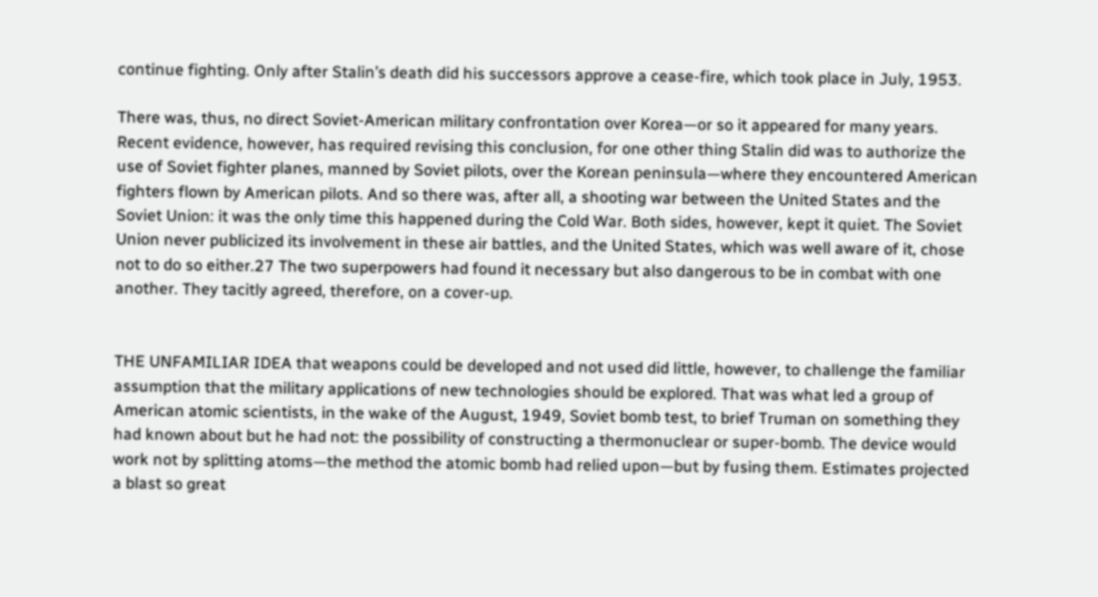continue fighting. Only after Stalin’s death did his successors approve a cease-fire, which took place in July, 1953.

There was, thus, no direct Soviet-American military confrontation over Korea—or so it appeared for many years. Recent evidence, however, has required revising this conclusion, for one other thing Stalin did was to authorize the use of Soviet fighter planes, manned by Soviet pilots, over the Korean peninsula—where they encountered American fighters flown by American pilots. And so there was, after all, a shooting war between the United States and the Soviet Union: it was the only time this happened during the Cold War. Both sides, however, kept it quiet. The Soviet Union never publicized its involvement in these air battles, and the United States, which was well aware of it, chose not to do so either.27 The two superpowers had found it necessary but also dangerous to be in combat with one another. They tacitly agreed, therefore, on a cover-up.


THE UNFAMILIAR IDEA that weapons could be developed and not used did little, however, to challenge the familiar assumption that the military applications of new technologies should be explored. That was what led a group of American atomic scientists, in the wake of the August, 1949, Soviet bomb test, to brief Truman on something they had known about but he had not: the possibility of constructing a thermonuclear or super-bomb. The device would work not by splitting atoms—the method the atomic bomb had relied upon—but by fusing them. Estimates projected a blast so great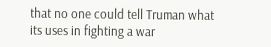that no one could tell Truman what its uses in fighting a war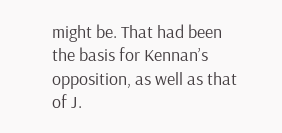might be. That had been the basis for Kennan’s opposition, as well as that of J.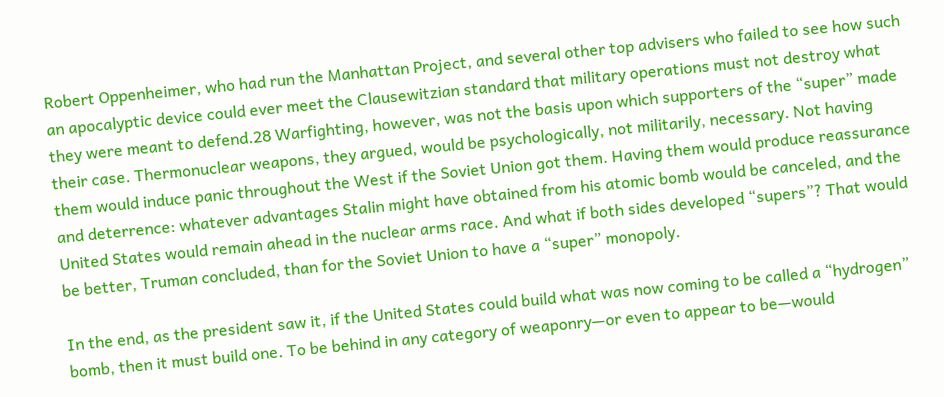Robert Oppenheimer, who had run the Manhattan Project, and several other top advisers who failed to see how such an apocalyptic device could ever meet the Clausewitzian standard that military operations must not destroy what they were meant to defend.28 Warfighting, however, was not the basis upon which supporters of the “super” made their case. Thermonuclear weapons, they argued, would be psychologically, not militarily, necessary. Not having them would induce panic throughout the West if the Soviet Union got them. Having them would produce reassurance and deterrence: whatever advantages Stalin might have obtained from his atomic bomb would be canceled, and the United States would remain ahead in the nuclear arms race. And what if both sides developed “supers”? That would be better, Truman concluded, than for the Soviet Union to have a “super” monopoly.

In the end, as the president saw it, if the United States could build what was now coming to be called a “hydrogen” bomb, then it must build one. To be behind in any category of weaponry—or even to appear to be—would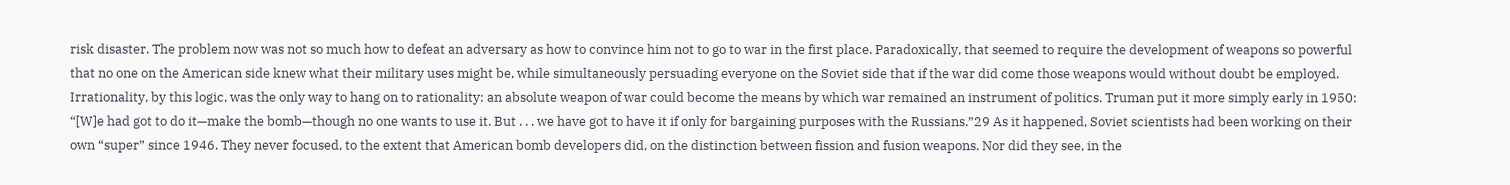risk disaster. The problem now was not so much how to defeat an adversary as how to convince him not to go to war in the first place. Paradoxically, that seemed to require the development of weapons so powerful that no one on the American side knew what their military uses might be, while simultaneously persuading everyone on the Soviet side that if the war did come those weapons would without doubt be employed. Irrationality, by this logic, was the only way to hang on to rationality: an absolute weapon of war could become the means by which war remained an instrument of politics. Truman put it more simply early in 1950: “[W]e had got to do it—make the bomb—though no one wants to use it. But . . . we have got to have it if only for bargaining purposes with the Russians.”29 As it happened, Soviet scientists had been working on their own “super” since 1946. They never focused, to the extent that American bomb developers did, on the distinction between fission and fusion weapons. Nor did they see, in the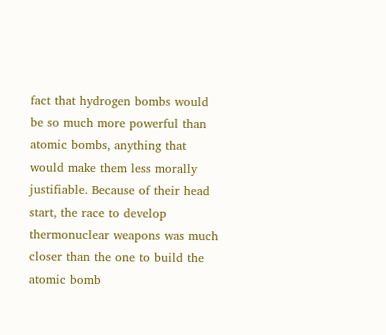fact that hydrogen bombs would be so much more powerful than atomic bombs, anything that would make them less morally justifiable. Because of their head start, the race to develop thermonuclear weapons was much closer than the one to build the atomic bomb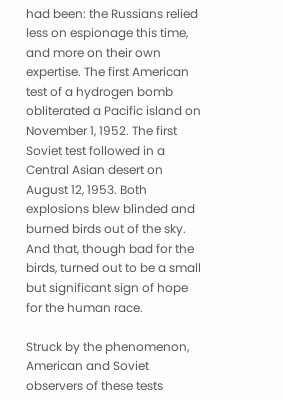had been: the Russians relied less on espionage this time, and more on their own expertise. The first American test of a hydrogen bomb obliterated a Pacific island on November 1, 1952. The first Soviet test followed in a Central Asian desert on August 12, 1953. Both explosions blew blinded and burned birds out of the sky. And that, though bad for the birds, turned out to be a small but significant sign of hope for the human race.

Struck by the phenomenon, American and Soviet observers of these tests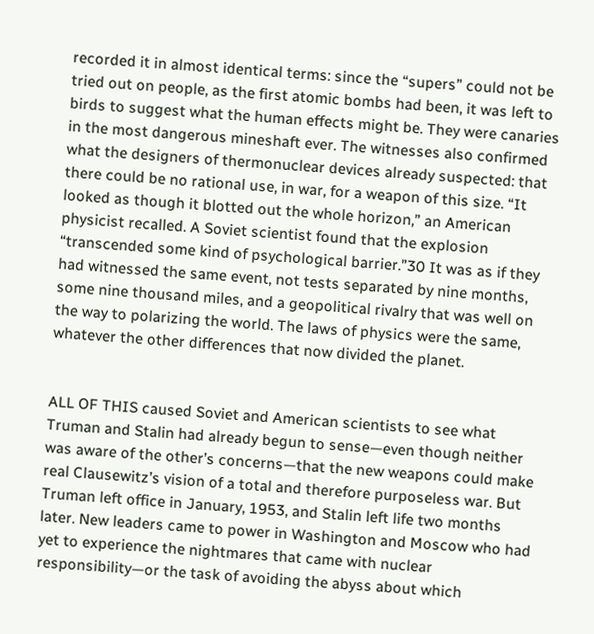recorded it in almost identical terms: since the “supers” could not be tried out on people, as the first atomic bombs had been, it was left to birds to suggest what the human effects might be. They were canaries in the most dangerous mineshaft ever. The witnesses also confirmed what the designers of thermonuclear devices already suspected: that there could be no rational use, in war, for a weapon of this size. “It looked as though it blotted out the whole horizon,” an American physicist recalled. A Soviet scientist found that the explosion “transcended some kind of psychological barrier.”30 It was as if they had witnessed the same event, not tests separated by nine months, some nine thousand miles, and a geopolitical rivalry that was well on the way to polarizing the world. The laws of physics were the same, whatever the other differences that now divided the planet.


ALL OF THIS caused Soviet and American scientists to see what Truman and Stalin had already begun to sense—even though neither was aware of the other’s concerns—that the new weapons could make real Clausewitz’s vision of a total and therefore purposeless war. But Truman left office in January, 1953, and Stalin left life two months later. New leaders came to power in Washington and Moscow who had yet to experience the nightmares that came with nuclear responsibility—or the task of avoiding the abyss about which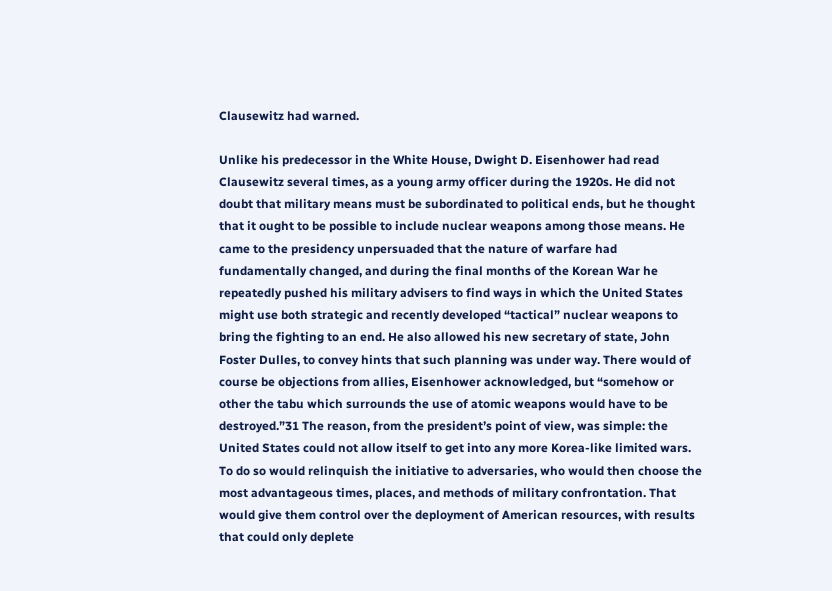Clausewitz had warned.

Unlike his predecessor in the White House, Dwight D. Eisenhower had read Clausewitz several times, as a young army officer during the 1920s. He did not doubt that military means must be subordinated to political ends, but he thought that it ought to be possible to include nuclear weapons among those means. He came to the presidency unpersuaded that the nature of warfare had fundamentally changed, and during the final months of the Korean War he repeatedly pushed his military advisers to find ways in which the United States might use both strategic and recently developed “tactical” nuclear weapons to bring the fighting to an end. He also allowed his new secretary of state, John Foster Dulles, to convey hints that such planning was under way. There would of course be objections from allies, Eisenhower acknowledged, but “somehow or other the tabu which surrounds the use of atomic weapons would have to be destroyed.”31 The reason, from the president’s point of view, was simple: the United States could not allow itself to get into any more Korea-like limited wars. To do so would relinquish the initiative to adversaries, who would then choose the most advantageous times, places, and methods of military confrontation. That would give them control over the deployment of American resources, with results that could only deplete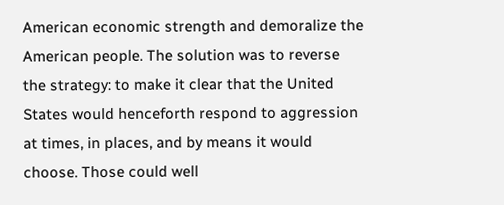American economic strength and demoralize the American people. The solution was to reverse the strategy: to make it clear that the United States would henceforth respond to aggression at times, in places, and by means it would choose. Those could well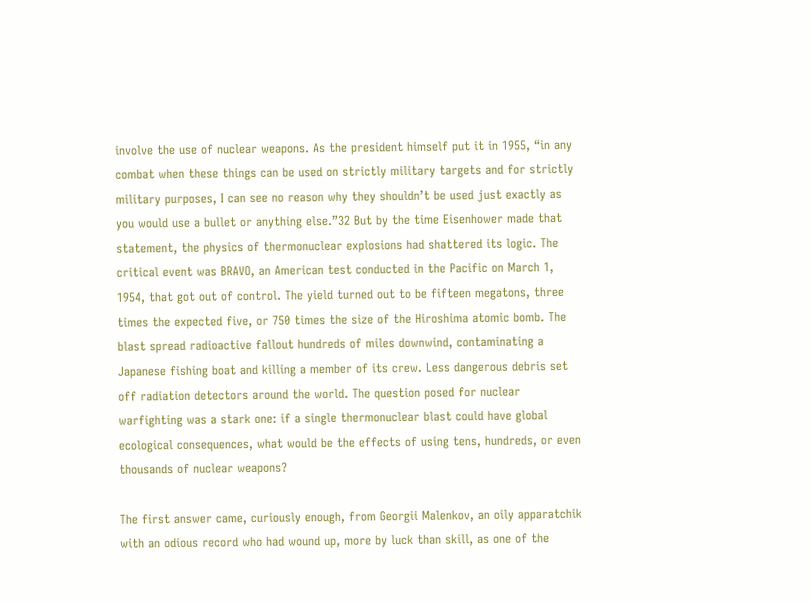involve the use of nuclear weapons. As the president himself put it in 1955, “in any combat when these things can be used on strictly military targets and for strictly military purposes, I can see no reason why they shouldn’t be used just exactly as you would use a bullet or anything else.”32 But by the time Eisenhower made that statement, the physics of thermonuclear explosions had shattered its logic. The critical event was BRAVO, an American test conducted in the Pacific on March 1, 1954, that got out of control. The yield turned out to be fifteen megatons, three times the expected five, or 750 times the size of the Hiroshima atomic bomb. The blast spread radioactive fallout hundreds of miles downwind, contaminating a Japanese fishing boat and killing a member of its crew. Less dangerous debris set off radiation detectors around the world. The question posed for nuclear warfighting was a stark one: if a single thermonuclear blast could have global ecological consequences, what would be the effects of using tens, hundreds, or even thousands of nuclear weapons?

The first answer came, curiously enough, from Georgii Malenkov, an oily apparatchik with an odious record who had wound up, more by luck than skill, as one of the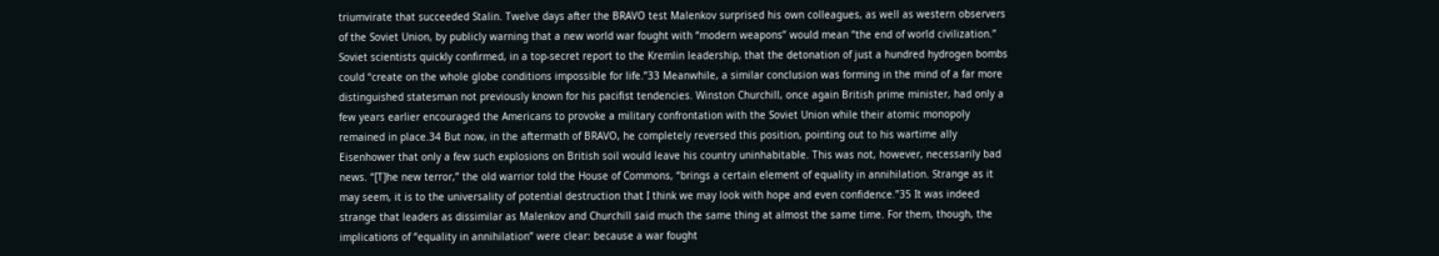triumvirate that succeeded Stalin. Twelve days after the BRAVO test Malenkov surprised his own colleagues, as well as western observers of the Soviet Union, by publicly warning that a new world war fought with “modern weapons” would mean “the end of world civilization.” Soviet scientists quickly confirmed, in a top-secret report to the Kremlin leadership, that the detonation of just a hundred hydrogen bombs could “create on the whole globe conditions impossible for life.”33 Meanwhile, a similar conclusion was forming in the mind of a far more distinguished statesman not previously known for his pacifist tendencies. Winston Churchill, once again British prime minister, had only a few years earlier encouraged the Americans to provoke a military confrontation with the Soviet Union while their atomic monopoly remained in place.34 But now, in the aftermath of BRAVO, he completely reversed this position, pointing out to his wartime ally Eisenhower that only a few such explosions on British soil would leave his country uninhabitable. This was not, however, necessarily bad news. “[T]he new terror,” the old warrior told the House of Commons, “brings a certain element of equality in annihilation. Strange as it may seem, it is to the universality of potential destruction that I think we may look with hope and even confidence.”35 It was indeed strange that leaders as dissimilar as Malenkov and Churchill said much the same thing at almost the same time. For them, though, the implications of “equality in annihilation” were clear: because a war fought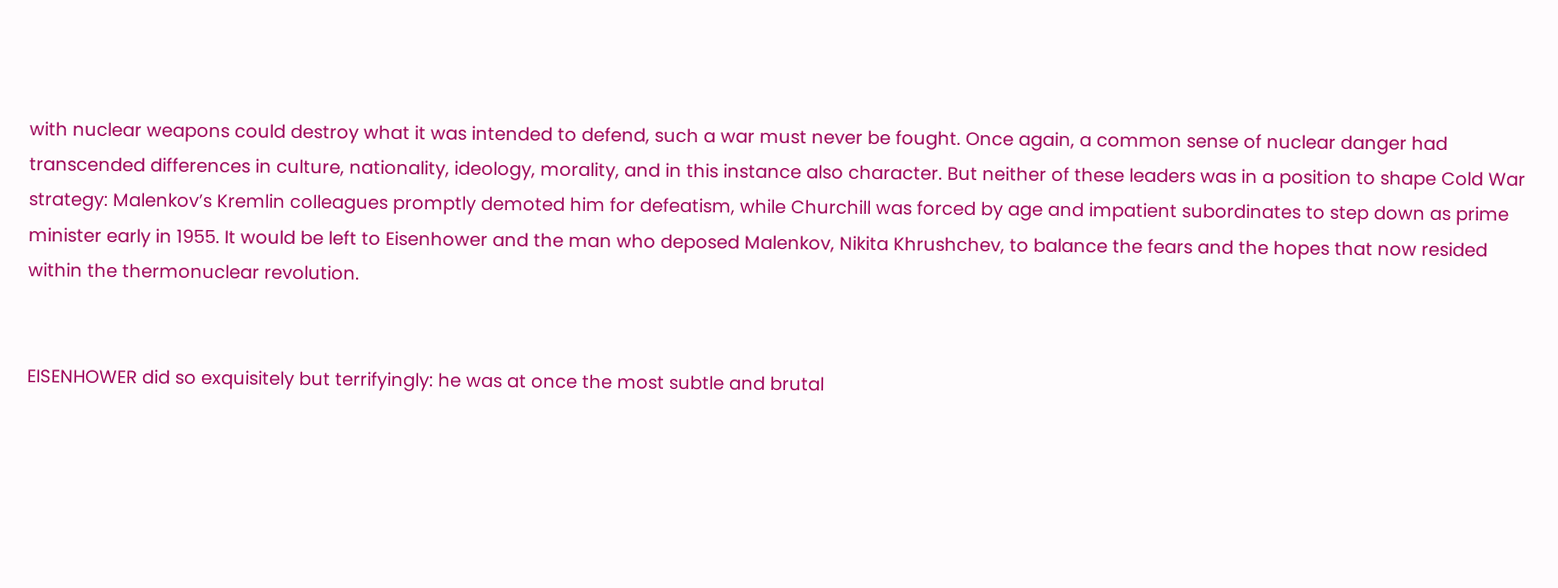with nuclear weapons could destroy what it was intended to defend, such a war must never be fought. Once again, a common sense of nuclear danger had transcended differences in culture, nationality, ideology, morality, and in this instance also character. But neither of these leaders was in a position to shape Cold War strategy: Malenkov’s Kremlin colleagues promptly demoted him for defeatism, while Churchill was forced by age and impatient subordinates to step down as prime minister early in 1955. It would be left to Eisenhower and the man who deposed Malenkov, Nikita Khrushchev, to balance the fears and the hopes that now resided within the thermonuclear revolution.


EISENHOWER did so exquisitely but terrifyingly: he was at once the most subtle and brutal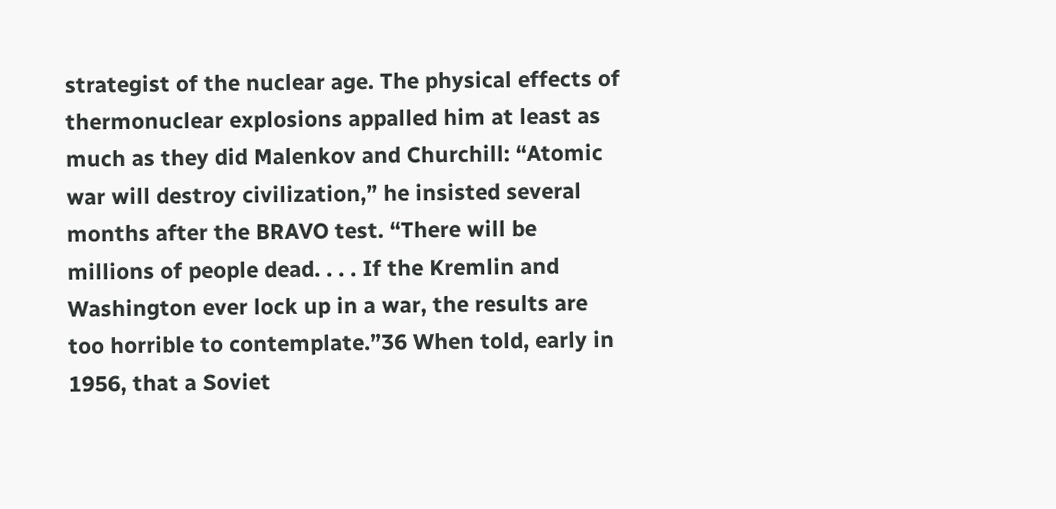strategist of the nuclear age. The physical effects of thermonuclear explosions appalled him at least as much as they did Malenkov and Churchill: “Atomic war will destroy civilization,” he insisted several months after the BRAVO test. “There will be millions of people dead. . . . If the Kremlin and Washington ever lock up in a war, the results are too horrible to contemplate.”36 When told, early in 1956, that a Soviet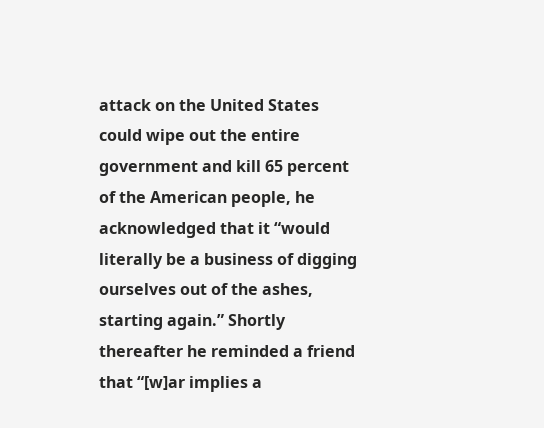attack on the United States could wipe out the entire government and kill 65 percent of the American people, he acknowledged that it “would literally be a business of digging ourselves out of the ashes, starting again.” Shortly thereafter he reminded a friend that “[w]ar implies a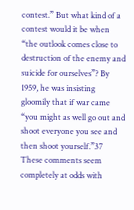contest.” But what kind of a contest would it be when “the outlook comes close to destruction of the enemy and suicide for ourselves”? By 1959, he was insisting gloomily that if war came “you might as well go out and shoot everyone you see and then shoot yourself.”37 These comments seem completely at odds with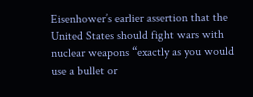Eisenhower’s earlier assertion that the United States should fight wars with nuclear weapons “exactly as you would use a bullet or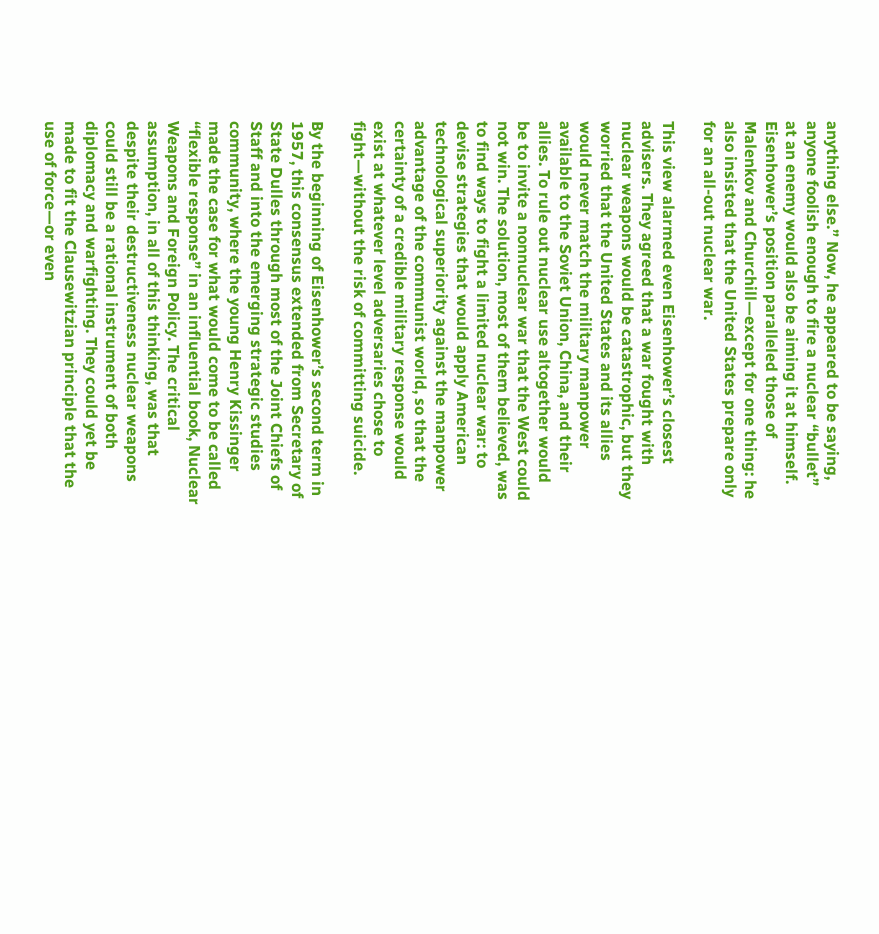anything else.” Now, he appeared to be saying, anyone foolish enough to fire a nuclear “bullet” at an enemy would also be aiming it at himself. Eisenhower’s position paralleled those of Malenkov and Churchill—except for one thing: he also insisted that the United States prepare only for an all-out nuclear war.

This view alarmed even Eisenhower’s closest advisers. They agreed that a war fought with nuclear weapons would be catastrophic, but they worried that the United States and its allies would never match the military manpower available to the Soviet Union, China, and their allies. To rule out nuclear use altogether would be to invite a nonnuclear war that the West could not win. The solution, most of them believed, was to find ways to fight a limited nuclear war: to devise strategies that would apply American technological superiority against the manpower advantage of the communist world, so that the certainty of a credible military response would exist at whatever level adversaries chose to fight—without the risk of committing suicide.

By the beginning of Eisenhower’s second term in 1957, this consensus extended from Secretary of State Dulles through most of the Joint Chiefs of Staff and into the emerging strategic studies community, where the young Henry Kissinger made the case for what would come to be called “flexible response” in an influential book, Nuclear Weapons and Foreign Policy. The critical assumption, in all of this thinking, was that despite their destructiveness nuclear weapons could still be a rational instrument of both diplomacy and warfighting. They could yet be made to fit the Clausewitzian principle that the use of force—or even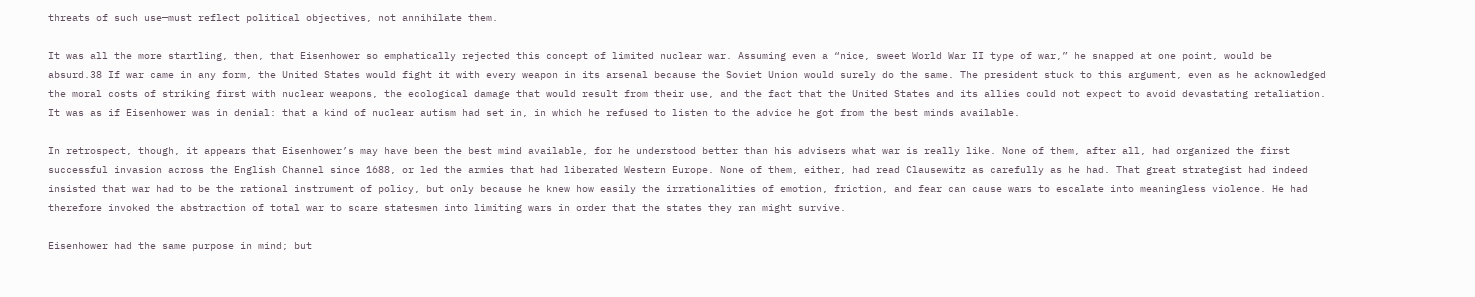threats of such use—must reflect political objectives, not annihilate them.

It was all the more startling, then, that Eisenhower so emphatically rejected this concept of limited nuclear war. Assuming even a “nice, sweet World War II type of war,” he snapped at one point, would be absurd.38 If war came in any form, the United States would fight it with every weapon in its arsenal because the Soviet Union would surely do the same. The president stuck to this argument, even as he acknowledged the moral costs of striking first with nuclear weapons, the ecological damage that would result from their use, and the fact that the United States and its allies could not expect to avoid devastating retaliation. It was as if Eisenhower was in denial: that a kind of nuclear autism had set in, in which he refused to listen to the advice he got from the best minds available.

In retrospect, though, it appears that Eisenhower’s may have been the best mind available, for he understood better than his advisers what war is really like. None of them, after all, had organized the first successful invasion across the English Channel since 1688, or led the armies that had liberated Western Europe. None of them, either, had read Clausewitz as carefully as he had. That great strategist had indeed insisted that war had to be the rational instrument of policy, but only because he knew how easily the irrationalities of emotion, friction, and fear can cause wars to escalate into meaningless violence. He had therefore invoked the abstraction of total war to scare statesmen into limiting wars in order that the states they ran might survive.

Eisenhower had the same purpose in mind; but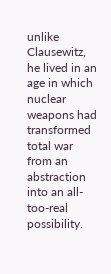unlike Clausewitz, he lived in an age in which nuclear weapons had transformed total war from an abstraction into an all-too-real possibility.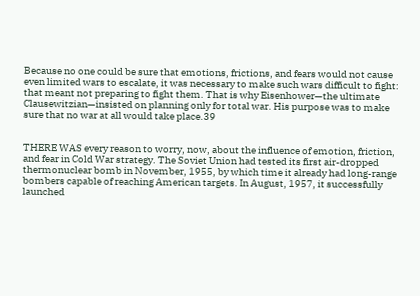Because no one could be sure that emotions, frictions, and fears would not cause even limited wars to escalate, it was necessary to make such wars difficult to fight: that meant not preparing to fight them. That is why Eisenhower—the ultimate Clausewitzian—insisted on planning only for total war. His purpose was to make sure that no war at all would take place.39


THERE WAS every reason to worry, now, about the influence of emotion, friction, and fear in Cold War strategy. The Soviet Union had tested its first air-dropped thermonuclear bomb in November, 1955, by which time it already had long-range bombers capable of reaching American targets. In August, 1957, it successfully launched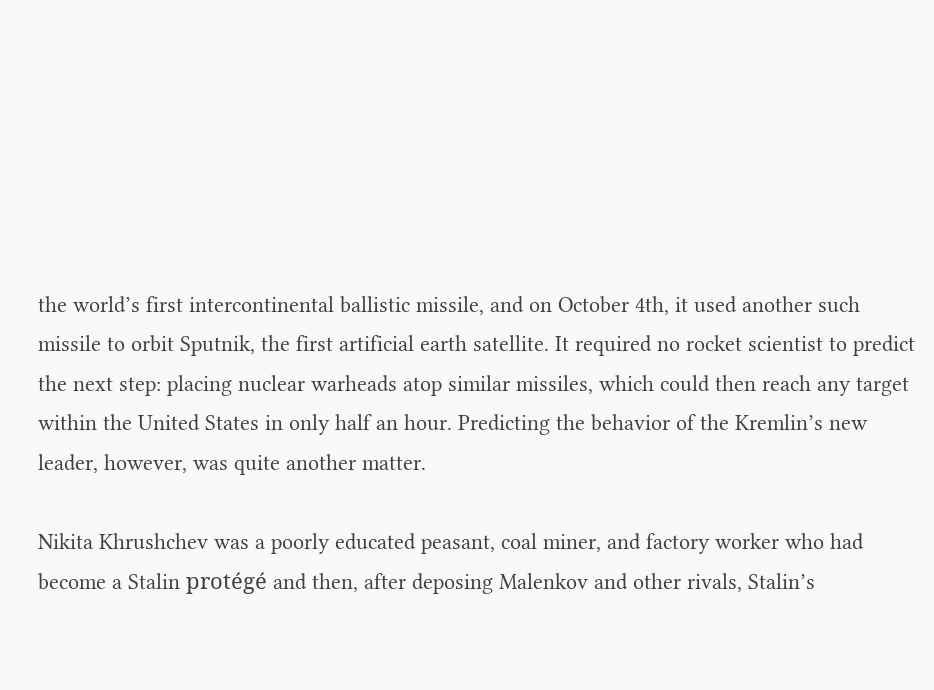the world’s first intercontinental ballistic missile, and on October 4th, it used another such missile to orbit Sputnik, the first artificial earth satellite. It required no rocket scientist to predict the next step: placing nuclear warheads atop similar missiles, which could then reach any target within the United States in only half an hour. Predicting the behavior of the Kremlin’s new leader, however, was quite another matter.

Nikita Khrushchev was a poorly educated peasant, coal miner, and factory worker who had become a Stalin protégé and then, after deposing Malenkov and other rivals, Stalin’s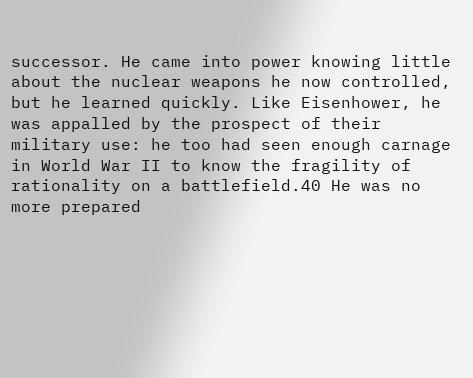successor. He came into power knowing little about the nuclear weapons he now controlled, but he learned quickly. Like Eisenhower, he was appalled by the prospect of their military use: he too had seen enough carnage in World War II to know the fragility of rationality on a battlefield.40 He was no more prepared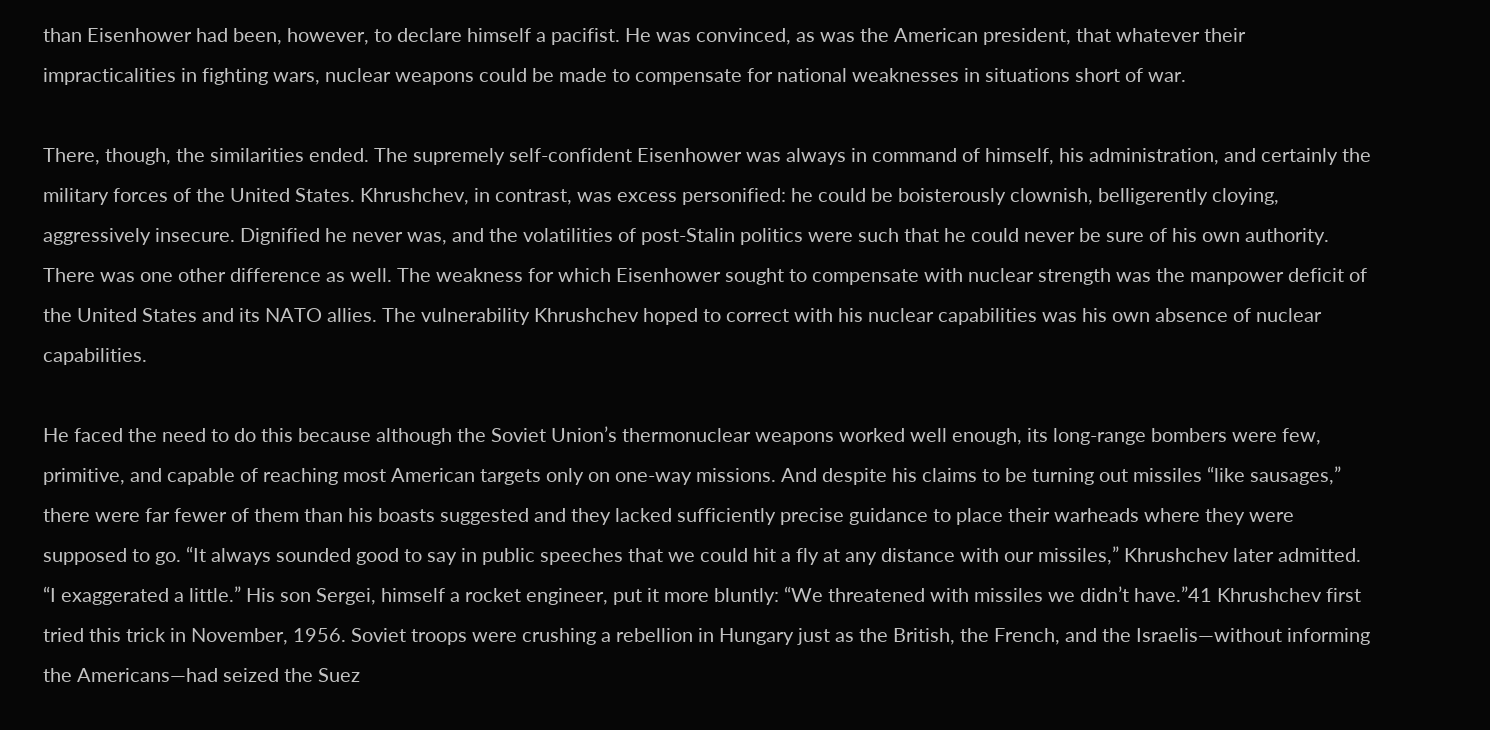than Eisenhower had been, however, to declare himself a pacifist. He was convinced, as was the American president, that whatever their impracticalities in fighting wars, nuclear weapons could be made to compensate for national weaknesses in situations short of war.

There, though, the similarities ended. The supremely self-confident Eisenhower was always in command of himself, his administration, and certainly the military forces of the United States. Khrushchev, in contrast, was excess personified: he could be boisterously clownish, belligerently cloying, aggressively insecure. Dignified he never was, and the volatilities of post-Stalin politics were such that he could never be sure of his own authority. There was one other difference as well. The weakness for which Eisenhower sought to compensate with nuclear strength was the manpower deficit of the United States and its NATO allies. The vulnerability Khrushchev hoped to correct with his nuclear capabilities was his own absence of nuclear capabilities.

He faced the need to do this because although the Soviet Union’s thermonuclear weapons worked well enough, its long-range bombers were few, primitive, and capable of reaching most American targets only on one-way missions. And despite his claims to be turning out missiles “like sausages,” there were far fewer of them than his boasts suggested and they lacked sufficiently precise guidance to place their warheads where they were supposed to go. “It always sounded good to say in public speeches that we could hit a fly at any distance with our missiles,” Khrushchev later admitted. “I exaggerated a little.” His son Sergei, himself a rocket engineer, put it more bluntly: “We threatened with missiles we didn’t have.”41 Khrushchev first tried this trick in November, 1956. Soviet troops were crushing a rebellion in Hungary just as the British, the French, and the Israelis—without informing the Americans—had seized the Suez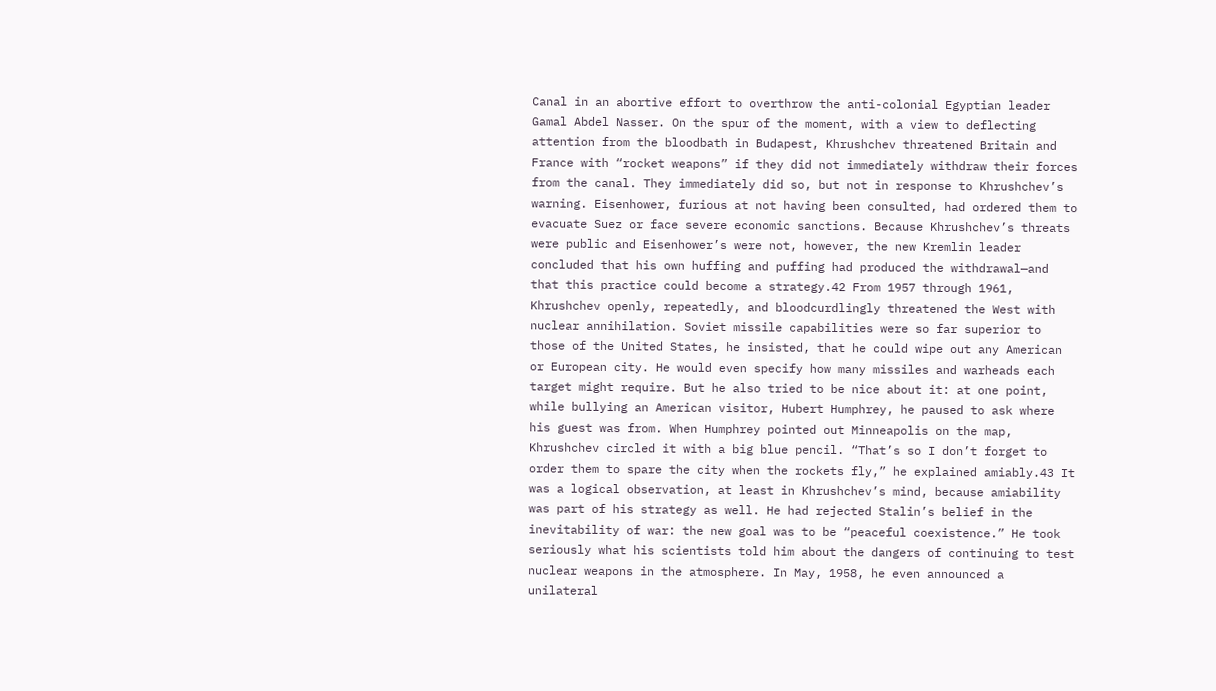Canal in an abortive effort to overthrow the anti-colonial Egyptian leader Gamal Abdel Nasser. On the spur of the moment, with a view to deflecting attention from the bloodbath in Budapest, Khrushchev threatened Britain and France with “rocket weapons” if they did not immediately withdraw their forces from the canal. They immediately did so, but not in response to Khrushchev’s warning. Eisenhower, furious at not having been consulted, had ordered them to evacuate Suez or face severe economic sanctions. Because Khrushchev’s threats were public and Eisenhower’s were not, however, the new Kremlin leader concluded that his own huffing and puffing had produced the withdrawal—and that this practice could become a strategy.42 From 1957 through 1961, Khrushchev openly, repeatedly, and bloodcurdlingly threatened the West with nuclear annihilation. Soviet missile capabilities were so far superior to those of the United States, he insisted, that he could wipe out any American or European city. He would even specify how many missiles and warheads each target might require. But he also tried to be nice about it: at one point, while bullying an American visitor, Hubert Humphrey, he paused to ask where his guest was from. When Humphrey pointed out Minneapolis on the map, Khrushchev circled it with a big blue pencil. “That’s so I don’t forget to order them to spare the city when the rockets fly,” he explained amiably.43 It was a logical observation, at least in Khrushchev’s mind, because amiability was part of his strategy as well. He had rejected Stalin’s belief in the inevitability of war: the new goal was to be “peaceful coexistence.” He took seriously what his scientists told him about the dangers of continuing to test nuclear weapons in the atmosphere. In May, 1958, he even announced a unilateral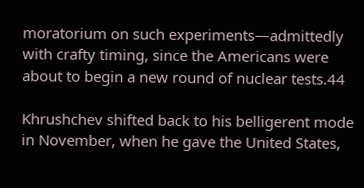moratorium on such experiments—admittedly with crafty timing, since the Americans were about to begin a new round of nuclear tests.44

Khrushchev shifted back to his belligerent mode in November, when he gave the United States,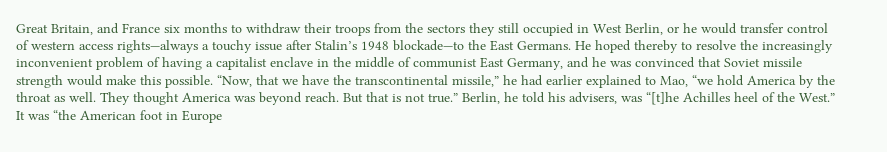Great Britain, and France six months to withdraw their troops from the sectors they still occupied in West Berlin, or he would transfer control of western access rights—always a touchy issue after Stalin’s 1948 blockade—to the East Germans. He hoped thereby to resolve the increasingly inconvenient problem of having a capitalist enclave in the middle of communist East Germany, and he was convinced that Soviet missile strength would make this possible. “Now, that we have the transcontinental missile,” he had earlier explained to Mao, “we hold America by the throat as well. They thought America was beyond reach. But that is not true.” Berlin, he told his advisers, was “[t]he Achilles heel of the West.” It was “the American foot in Europe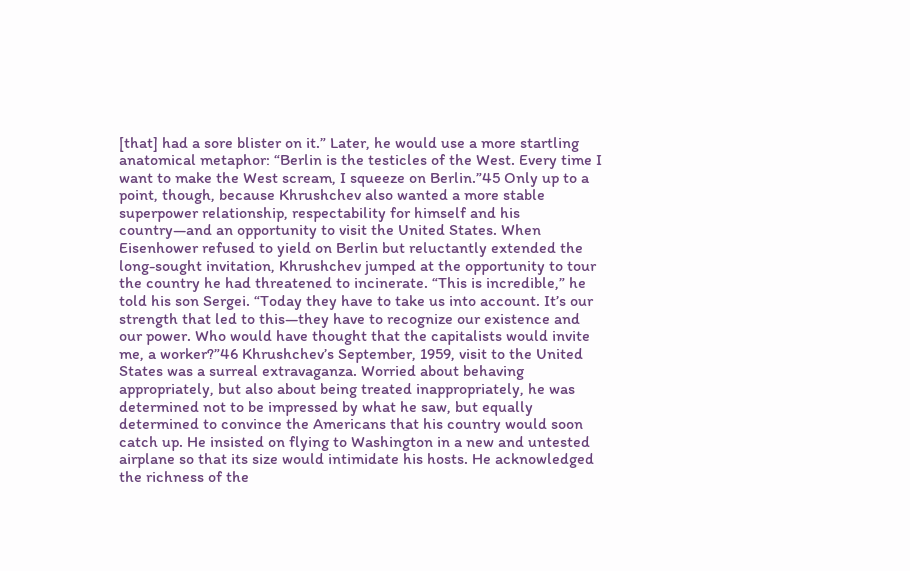[that] had a sore blister on it.” Later, he would use a more startling anatomical metaphor: “Berlin is the testicles of the West. Every time I want to make the West scream, I squeeze on Berlin.”45 Only up to a point, though, because Khrushchev also wanted a more stable superpower relationship, respectability for himself and his country—and an opportunity to visit the United States. When Eisenhower refused to yield on Berlin but reluctantly extended the long-sought invitation, Khrushchev jumped at the opportunity to tour the country he had threatened to incinerate. “This is incredible,” he told his son Sergei. “Today they have to take us into account. It’s our strength that led to this—they have to recognize our existence and our power. Who would have thought that the capitalists would invite me, a worker?”46 Khrushchev’s September, 1959, visit to the United States was a surreal extravaganza. Worried about behaving appropriately, but also about being treated inappropriately, he was determined not to be impressed by what he saw, but equally determined to convince the Americans that his country would soon catch up. He insisted on flying to Washington in a new and untested airplane so that its size would intimidate his hosts. He acknowledged the richness of the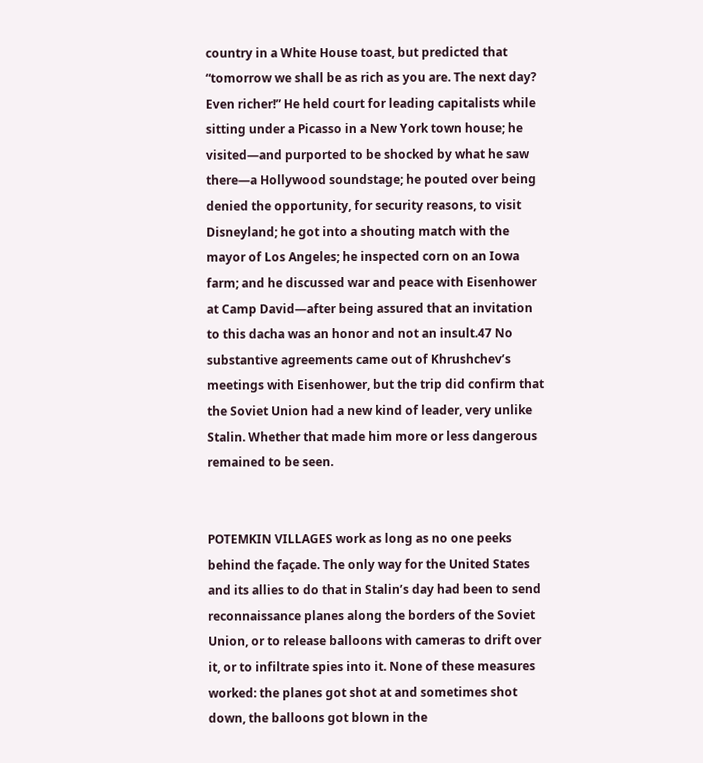country in a White House toast, but predicted that “tomorrow we shall be as rich as you are. The next day? Even richer!” He held court for leading capitalists while sitting under a Picasso in a New York town house; he visited—and purported to be shocked by what he saw there—a Hollywood soundstage; he pouted over being denied the opportunity, for security reasons, to visit Disneyland; he got into a shouting match with the mayor of Los Angeles; he inspected corn on an Iowa farm; and he discussed war and peace with Eisenhower at Camp David—after being assured that an invitation to this dacha was an honor and not an insult.47 No substantive agreements came out of Khrushchev’s meetings with Eisenhower, but the trip did confirm that the Soviet Union had a new kind of leader, very unlike Stalin. Whether that made him more or less dangerous remained to be seen.


POTEMKIN VILLAGES work as long as no one peeks behind the façade. The only way for the United States and its allies to do that in Stalin’s day had been to send reconnaissance planes along the borders of the Soviet Union, or to release balloons with cameras to drift over it, or to infiltrate spies into it. None of these measures worked: the planes got shot at and sometimes shot down, the balloons got blown in the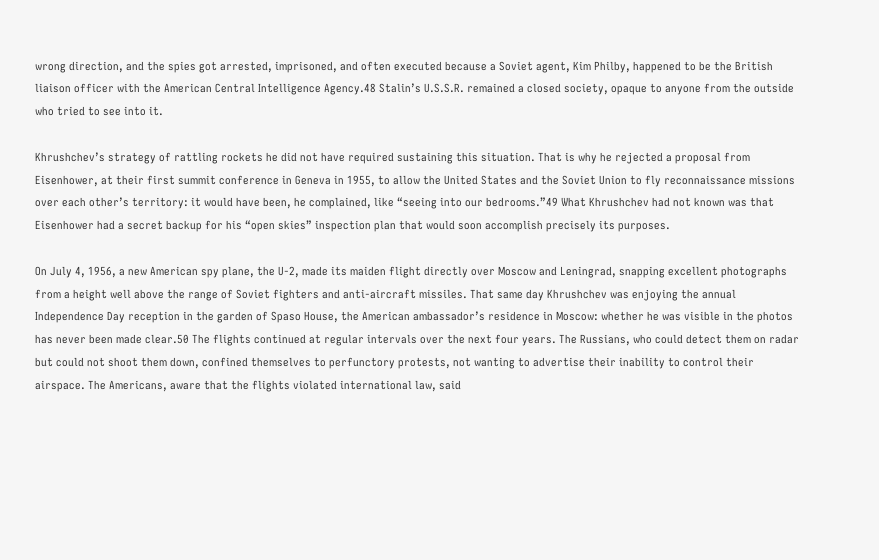wrong direction, and the spies got arrested, imprisoned, and often executed because a Soviet agent, Kim Philby, happened to be the British liaison officer with the American Central Intelligence Agency.48 Stalin’s U.S.S.R. remained a closed society, opaque to anyone from the outside who tried to see into it.

Khrushchev’s strategy of rattling rockets he did not have required sustaining this situation. That is why he rejected a proposal from Eisenhower, at their first summit conference in Geneva in 1955, to allow the United States and the Soviet Union to fly reconnaissance missions over each other’s territory: it would have been, he complained, like “seeing into our bedrooms.”49 What Khrushchev had not known was that Eisenhower had a secret backup for his “open skies” inspection plan that would soon accomplish precisely its purposes.

On July 4, 1956, a new American spy plane, the U-2, made its maiden flight directly over Moscow and Leningrad, snapping excellent photographs from a height well above the range of Soviet fighters and anti-aircraft missiles. That same day Khrushchev was enjoying the annual Independence Day reception in the garden of Spaso House, the American ambassador’s residence in Moscow: whether he was visible in the photos has never been made clear.50 The flights continued at regular intervals over the next four years. The Russians, who could detect them on radar but could not shoot them down, confined themselves to perfunctory protests, not wanting to advertise their inability to control their airspace. The Americans, aware that the flights violated international law, said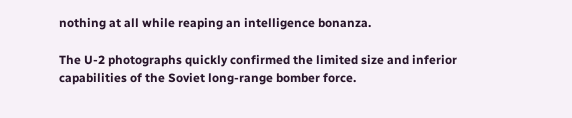nothing at all while reaping an intelligence bonanza.

The U-2 photographs quickly confirmed the limited size and inferior capabilities of the Soviet long-range bomber force.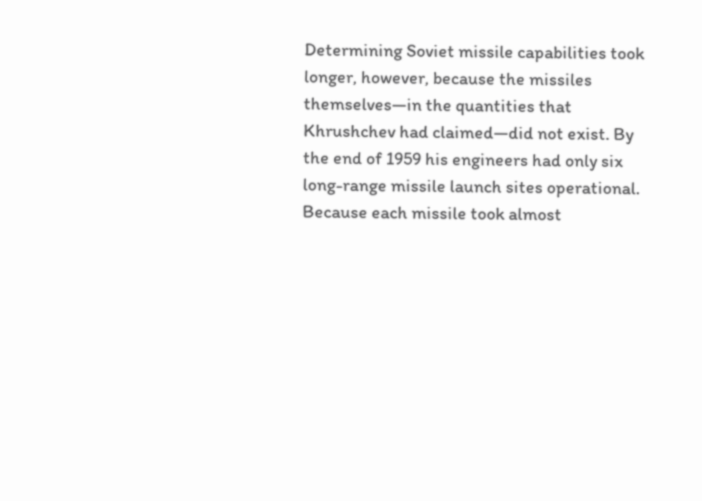Determining Soviet missile capabilities took longer, however, because the missiles themselves—in the quantities that Khrushchev had claimed—did not exist. By the end of 1959 his engineers had only six long-range missile launch sites operational. Because each missile took almost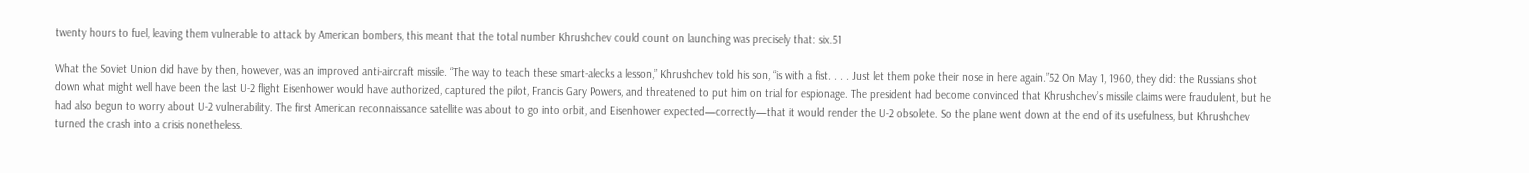twenty hours to fuel, leaving them vulnerable to attack by American bombers, this meant that the total number Khrushchev could count on launching was precisely that: six.51

What the Soviet Union did have by then, however, was an improved anti-aircraft missile. “The way to teach these smart-alecks a lesson,” Khrushchev told his son, “is with a fist. . . . Just let them poke their nose in here again.”52 On May 1, 1960, they did: the Russians shot down what might well have been the last U-2 flight Eisenhower would have authorized, captured the pilot, Francis Gary Powers, and threatened to put him on trial for espionage. The president had become convinced that Khrushchev’s missile claims were fraudulent, but he had also begun to worry about U-2 vulnerability. The first American reconnaissance satellite was about to go into orbit, and Eisenhower expected—correctly—that it would render the U-2 obsolete. So the plane went down at the end of its usefulness, but Khrushchev turned the crash into a crisis nonetheless.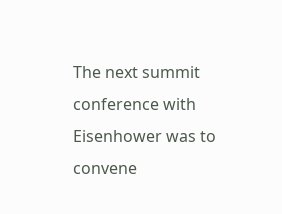The next summit conference with Eisenhower was to convene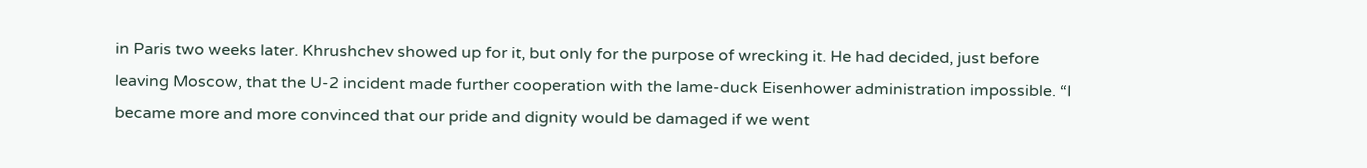in Paris two weeks later. Khrushchev showed up for it, but only for the purpose of wrecking it. He had decided, just before leaving Moscow, that the U-2 incident made further cooperation with the lame-duck Eisenhower administration impossible. “I became more and more convinced that our pride and dignity would be damaged if we went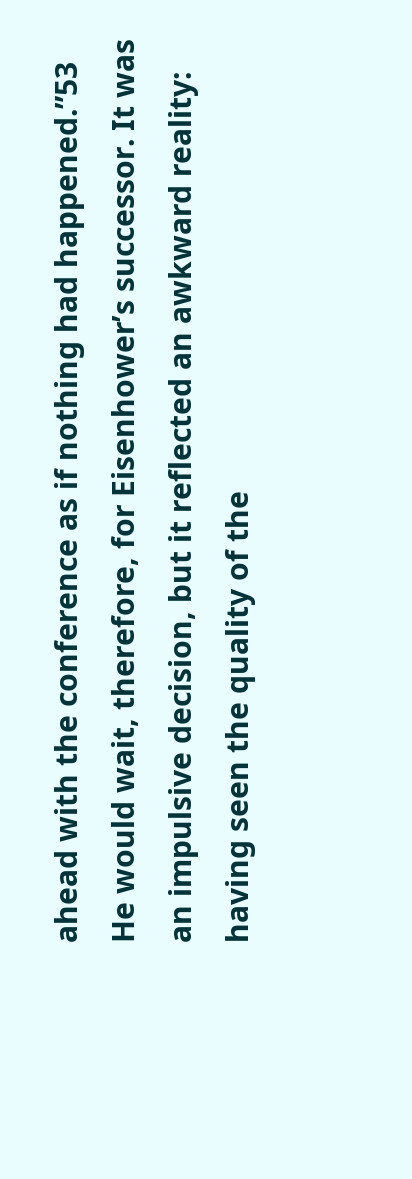ahead with the conference as if nothing had happened.”53 He would wait, therefore, for Eisenhower’s successor. It was an impulsive decision, but it reflected an awkward reality: having seen the quality of the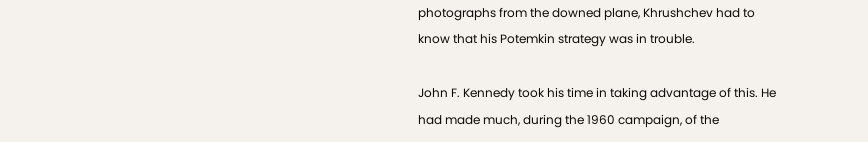photographs from the downed plane, Khrushchev had to know that his Potemkin strategy was in trouble.

John F. Kennedy took his time in taking advantage of this. He had made much, during the 1960 campaign, of the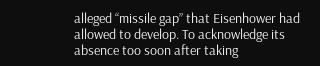alleged “missile gap” that Eisenhower had allowed to develop. To acknowledge its absence too soon after taking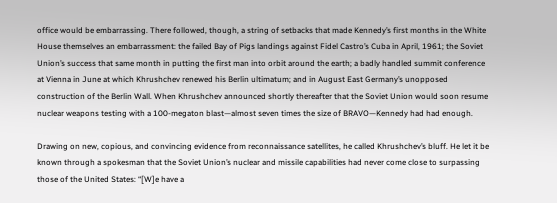office would be embarrassing. There followed, though, a string of setbacks that made Kennedy’s first months in the White House themselves an embarrassment: the failed Bay of Pigs landings against Fidel Castro’s Cuba in April, 1961; the Soviet Union’s success that same month in putting the first man into orbit around the earth; a badly handled summit conference at Vienna in June at which Khrushchev renewed his Berlin ultimatum; and in August East Germany’s unopposed construction of the Berlin Wall. When Khrushchev announced shortly thereafter that the Soviet Union would soon resume nuclear weapons testing with a 100-megaton blast—almost seven times the size of BRAVO—Kennedy had had enough.

Drawing on new, copious, and convincing evidence from reconnaissance satellites, he called Khrushchev’s bluff. He let it be known through a spokesman that the Soviet Union’s nuclear and missile capabilities had never come close to surpassing those of the United States: “[W]e have a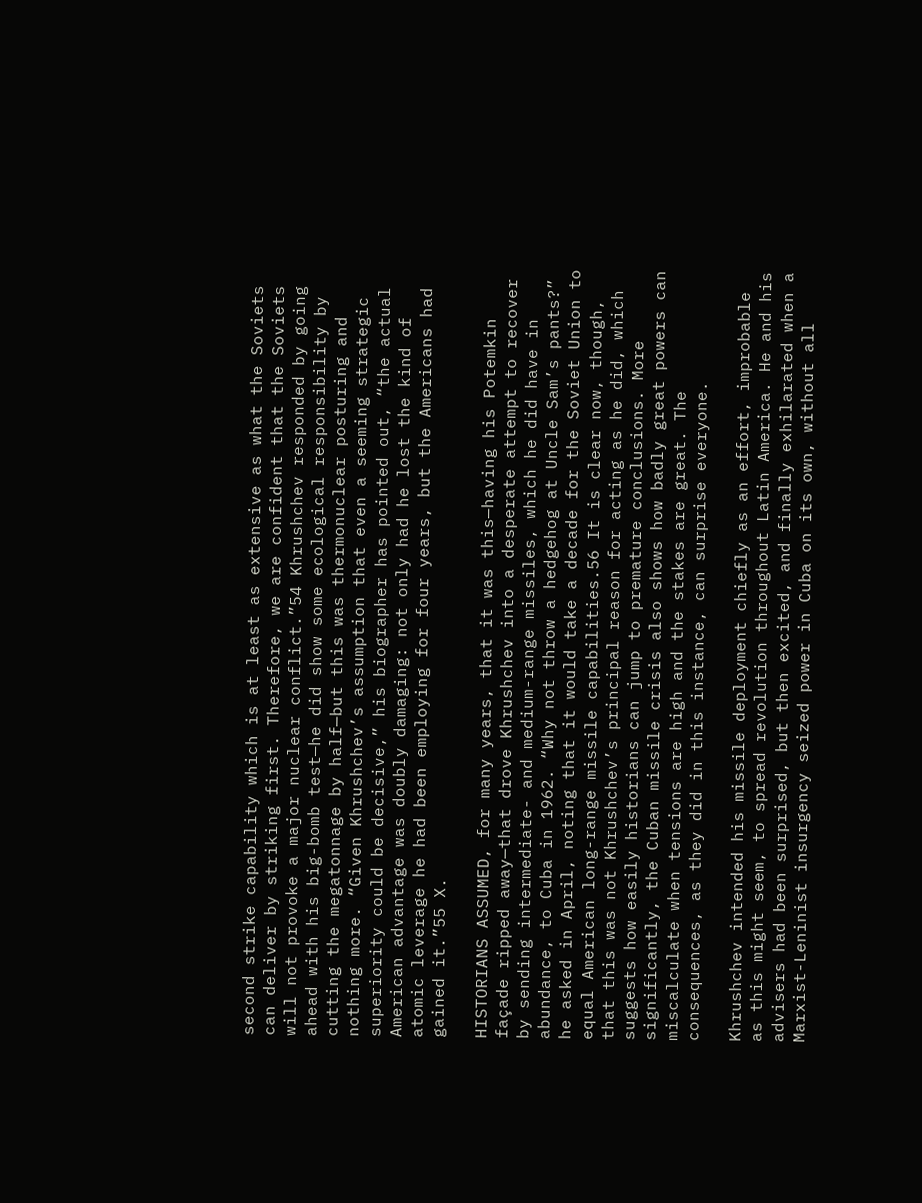second strike capability which is at least as extensive as what the Soviets can deliver by striking first. Therefore, we are confident that the Soviets will not provoke a major nuclear conflict.”54 Khrushchev responded by going ahead with his big-bomb test—he did show some ecological responsibility by cutting the megatonnage by half—but this was thermonuclear posturing and nothing more. “Given Khrushchev’s assumption that even a seeming strategic superiority could be decisive,” his biographer has pointed out, “the actual American advantage was doubly damaging: not only had he lost the kind of atomic leverage he had been employing for four years, but the Americans had gained it.”55 X.

HISTORIANS ASSUMED, for many years, that it was this—having his Potemkin façade ripped away—that drove Khrushchev into a desperate attempt to recover by sending intermediate- and medium-range missiles, which he did have in abundance, to Cuba in 1962. “Why not throw a hedgehog at Uncle Sam’s pants?” he asked in April, noting that it would take a decade for the Soviet Union to equal American long-range missile capabilities.56 It is clear now, though, that this was not Khrushchev’s principal reason for acting as he did, which suggests how easily historians can jump to premature conclusions. More significantly, the Cuban missile crisis also shows how badly great powers can miscalculate when tensions are high and the stakes are great. The consequences, as they did in this instance, can surprise everyone.

Khrushchev intended his missile deployment chiefly as an effort, improbable as this might seem, to spread revolution throughout Latin America. He and his advisers had been surprised, but then excited, and finally exhilarated when a Marxist-Leninist insurgency seized power in Cuba on its own, without all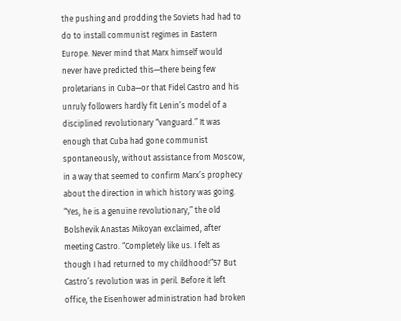the pushing and prodding the Soviets had had to do to install communist regimes in Eastern Europe. Never mind that Marx himself would never have predicted this—there being few proletarians in Cuba—or that Fidel Castro and his unruly followers hardly fit Lenin’s model of a disciplined revolutionary “vanguard.” It was enough that Cuba had gone communist spontaneously, without assistance from Moscow, in a way that seemed to confirm Marx’s prophecy about the direction in which history was going. “Yes, he is a genuine revolutionary,” the old Bolshevik Anastas Mikoyan exclaimed, after meeting Castro. “Completely like us. I felt as though I had returned to my childhood!”57 But Castro’s revolution was in peril. Before it left office, the Eisenhower administration had broken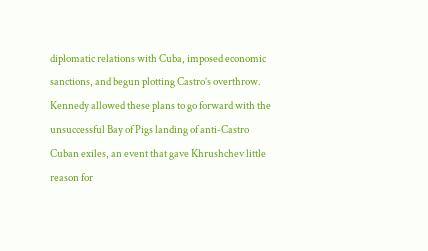diplomatic relations with Cuba, imposed economic sanctions, and begun plotting Castro’s overthrow. Kennedy allowed these plans to go forward with the unsuccessful Bay of Pigs landing of anti-Castro Cuban exiles, an event that gave Khrushchev little reason for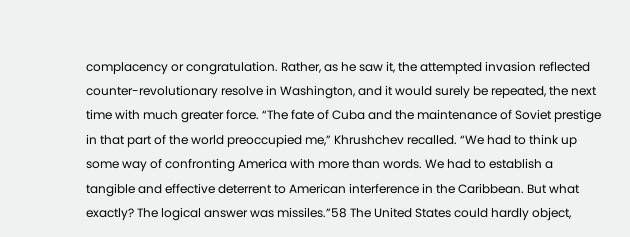complacency or congratulation. Rather, as he saw it, the attempted invasion reflected counter-revolutionary resolve in Washington, and it would surely be repeated, the next time with much greater force. “The fate of Cuba and the maintenance of Soviet prestige in that part of the world preoccupied me,” Khrushchev recalled. “We had to think up some way of confronting America with more than words. We had to establish a tangible and effective deterrent to American interference in the Caribbean. But what exactly? The logical answer was missiles.”58 The United States could hardly object,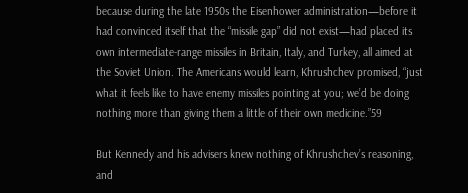because during the late 1950s the Eisenhower administration—before it had convinced itself that the “missile gap” did not exist—had placed its own intermediate-range missiles in Britain, Italy, and Turkey, all aimed at the Soviet Union. The Americans would learn, Khrushchev promised, “just what it feels like to have enemy missiles pointing at you; we’d be doing nothing more than giving them a little of their own medicine.”59

But Kennedy and his advisers knew nothing of Khrushchev’s reasoning, and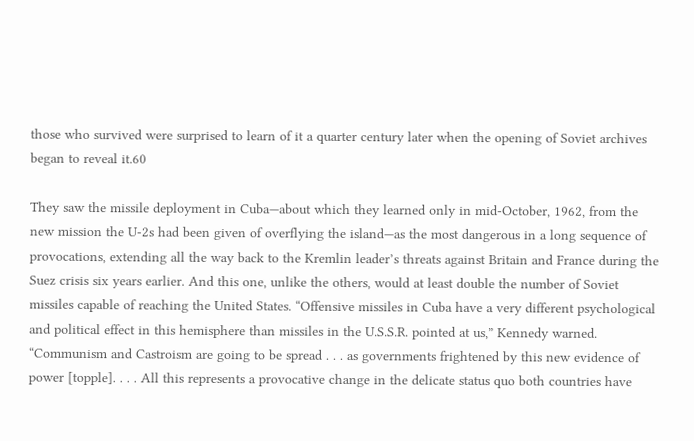those who survived were surprised to learn of it a quarter century later when the opening of Soviet archives began to reveal it.60

They saw the missile deployment in Cuba—about which they learned only in mid-October, 1962, from the new mission the U-2s had been given of overflying the island—as the most dangerous in a long sequence of provocations, extending all the way back to the Kremlin leader’s threats against Britain and France during the Suez crisis six years earlier. And this one, unlike the others, would at least double the number of Soviet missiles capable of reaching the United States. “Offensive missiles in Cuba have a very different psychological and political effect in this hemisphere than missiles in the U.S.S.R. pointed at us,” Kennedy warned. “Communism and Castroism are going to be spread . . . as governments frightened by this new evidence of power [topple]. . . . All this represents a provocative change in the delicate status quo both countries have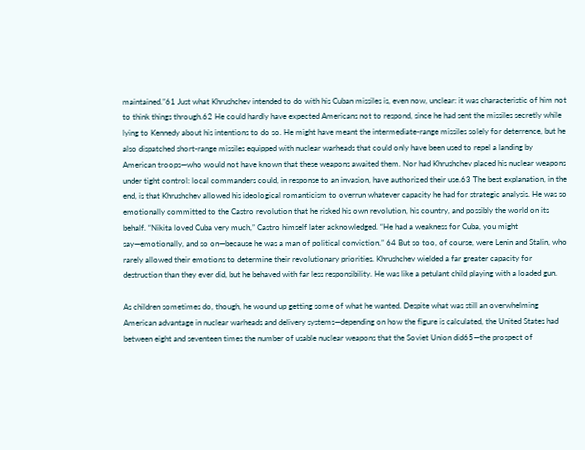maintained.”61 Just what Khrushchev intended to do with his Cuban missiles is, even now, unclear: it was characteristic of him not to think things through.62 He could hardly have expected Americans not to respond, since he had sent the missiles secretly while lying to Kennedy about his intentions to do so. He might have meant the intermediate-range missiles solely for deterrence, but he also dispatched short-range missiles equipped with nuclear warheads that could only have been used to repel a landing by American troops—who would not have known that these weapons awaited them. Nor had Khrushchev placed his nuclear weapons under tight control: local commanders could, in response to an invasion, have authorized their use.63 The best explanation, in the end, is that Khrushchev allowed his ideological romanticism to overrun whatever capacity he had for strategic analysis. He was so emotionally committed to the Castro revolution that he risked his own revolution, his country, and possibly the world on its behalf. “Nikita loved Cuba very much,” Castro himself later acknowledged. “He had a weakness for Cuba, you might say—emotionally, and so on—because he was a man of political conviction.” 64 But so too, of course, were Lenin and Stalin, who rarely allowed their emotions to determine their revolutionary priorities. Khrushchev wielded a far greater capacity for destruction than they ever did, but he behaved with far less responsibility. He was like a petulant child playing with a loaded gun.

As children sometimes do, though, he wound up getting some of what he wanted. Despite what was still an overwhelming American advantage in nuclear warheads and delivery systems—depending on how the figure is calculated, the United States had between eight and seventeen times the number of usable nuclear weapons that the Soviet Union did65—the prospect of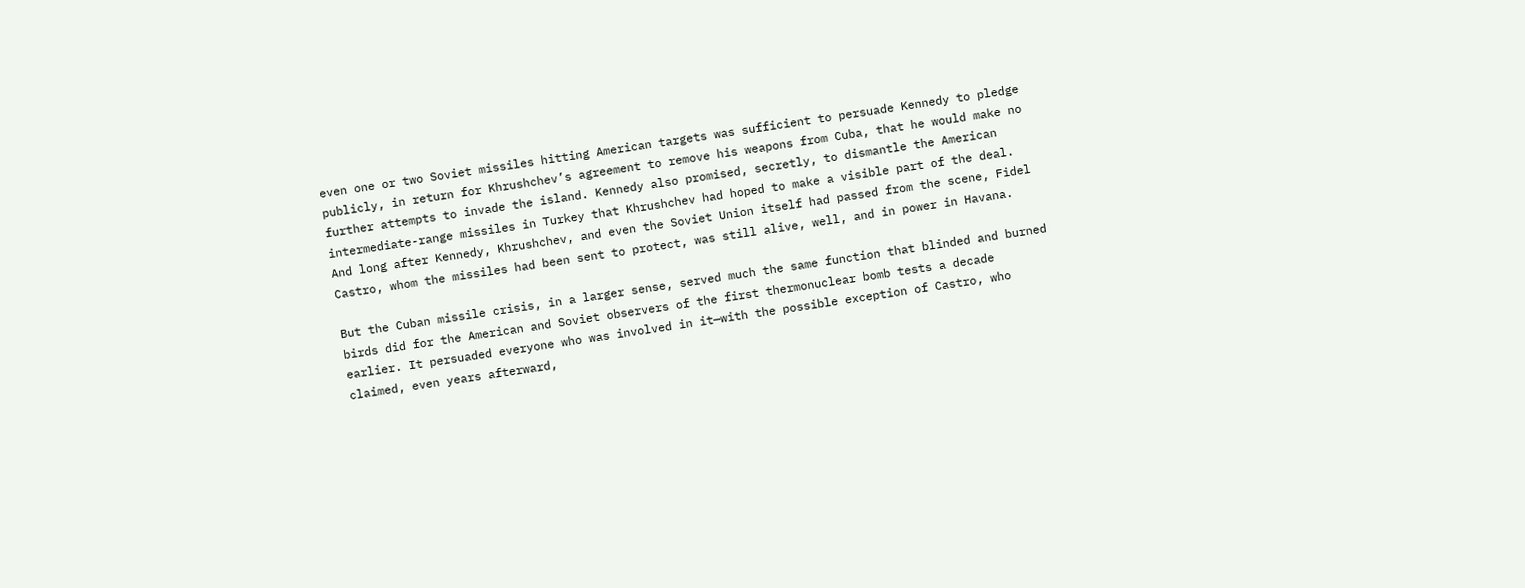even one or two Soviet missiles hitting American targets was sufficient to persuade Kennedy to pledge publicly, in return for Khrushchev’s agreement to remove his weapons from Cuba, that he would make no further attempts to invade the island. Kennedy also promised, secretly, to dismantle the American intermediate-range missiles in Turkey that Khrushchev had hoped to make a visible part of the deal. And long after Kennedy, Khrushchev, and even the Soviet Union itself had passed from the scene, Fidel Castro, whom the missiles had been sent to protect, was still alive, well, and in power in Havana.

But the Cuban missile crisis, in a larger sense, served much the same function that blinded and burned birds did for the American and Soviet observers of the first thermonuclear bomb tests a decade earlier. It persuaded everyone who was involved in it—with the possible exception of Castro, who claimed, even years afterward,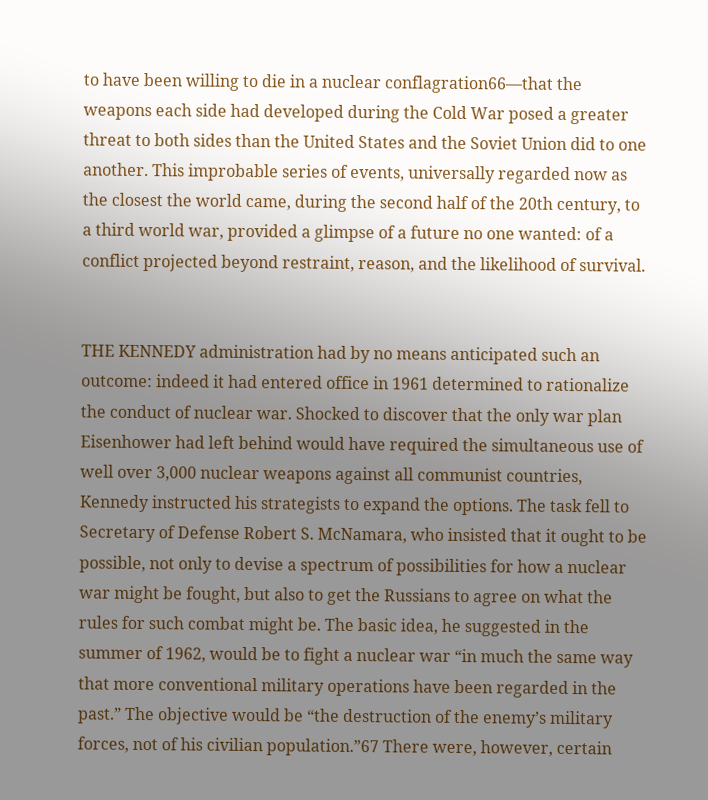to have been willing to die in a nuclear conflagration66—that the weapons each side had developed during the Cold War posed a greater threat to both sides than the United States and the Soviet Union did to one another. This improbable series of events, universally regarded now as the closest the world came, during the second half of the 20th century, to a third world war, provided a glimpse of a future no one wanted: of a conflict projected beyond restraint, reason, and the likelihood of survival.


THE KENNEDY administration had by no means anticipated such an outcome: indeed it had entered office in 1961 determined to rationalize the conduct of nuclear war. Shocked to discover that the only war plan Eisenhower had left behind would have required the simultaneous use of well over 3,000 nuclear weapons against all communist countries, Kennedy instructed his strategists to expand the options. The task fell to Secretary of Defense Robert S. McNamara, who insisted that it ought to be possible, not only to devise a spectrum of possibilities for how a nuclear war might be fought, but also to get the Russians to agree on what the rules for such combat might be. The basic idea, he suggested in the summer of 1962, would be to fight a nuclear war “in much the same way that more conventional military operations have been regarded in the past.” The objective would be “the destruction of the enemy’s military forces, not of his civilian population.”67 There were, however, certain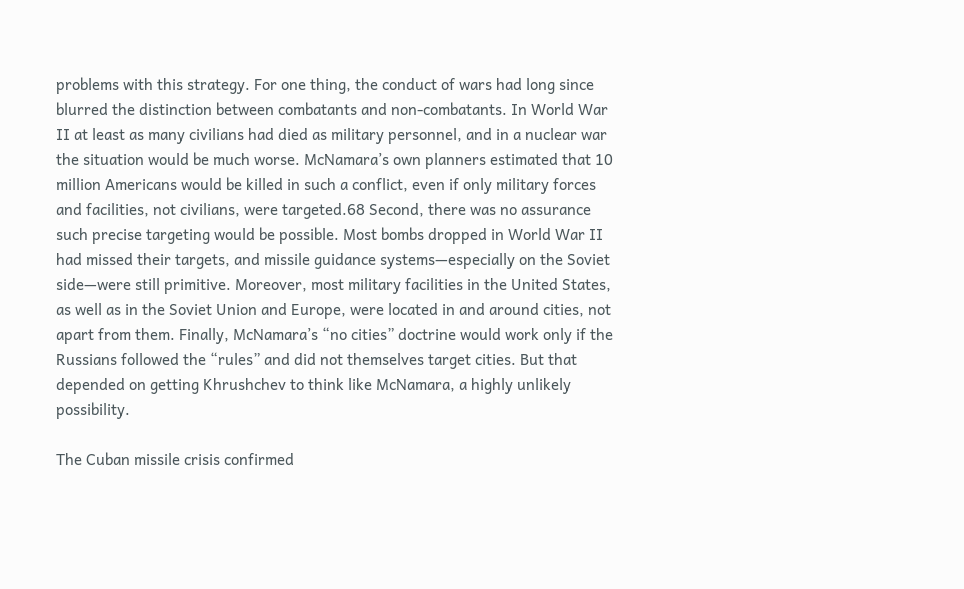problems with this strategy. For one thing, the conduct of wars had long since blurred the distinction between combatants and non-combatants. In World War II at least as many civilians had died as military personnel, and in a nuclear war the situation would be much worse. McNamara’s own planners estimated that 10 million Americans would be killed in such a conflict, even if only military forces and facilities, not civilians, were targeted.68 Second, there was no assurance such precise targeting would be possible. Most bombs dropped in World War II had missed their targets, and missile guidance systems—especially on the Soviet side—were still primitive. Moreover, most military facilities in the United States, as well as in the Soviet Union and Europe, were located in and around cities, not apart from them. Finally, McNamara’s “no cities” doctrine would work only if the Russians followed the “rules” and did not themselves target cities. But that depended on getting Khrushchev to think like McNamara, a highly unlikely possibility.

The Cuban missile crisis confirmed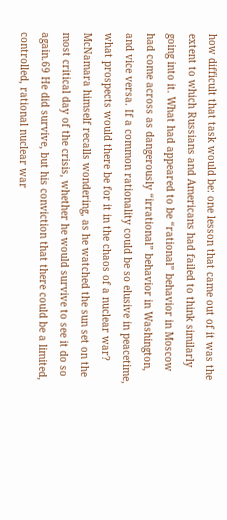how difficult that task would be: one lesson that came out of it was the extent to which Russians and Americans had failed to think similarly going into it. What had appeared to be “rational” behavior in Moscow had come across as dangerously “irrational” behavior in Washington, and vice versa. If a common rationality could be so elusive in peacetime, what prospects would there be for it in the chaos of a nuclear war? McNamara himself recalls wondering, as he watched the sun set on the most critical day of the crisis, whether he would survive to see it do so again.69 He did survive, but his conviction that there could be a limited, controlled, rational nuclear war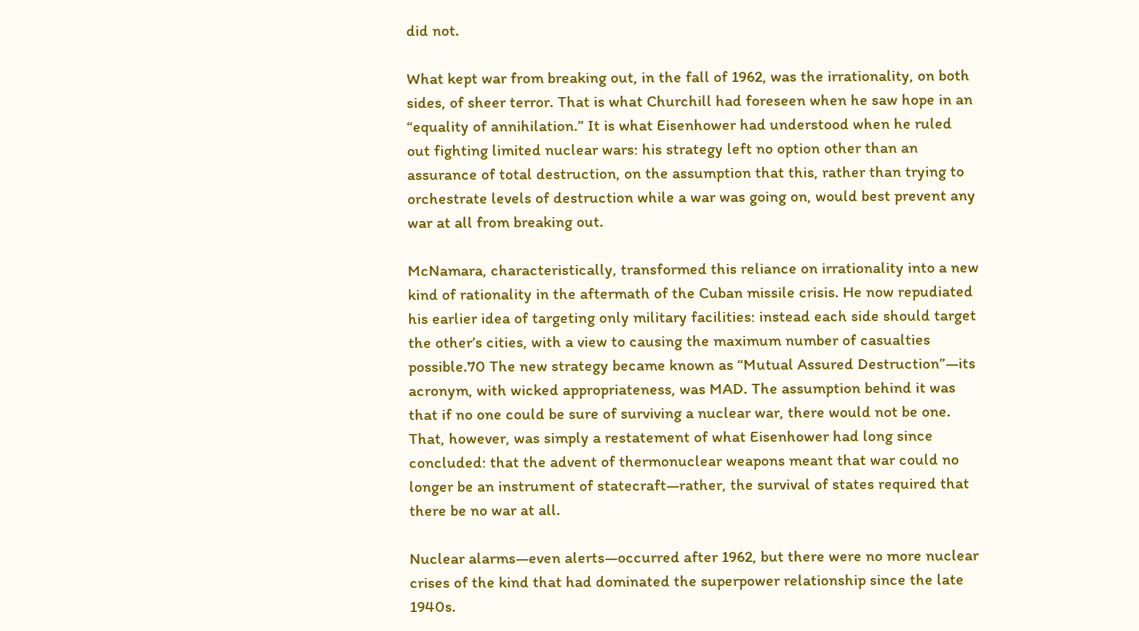did not.

What kept war from breaking out, in the fall of 1962, was the irrationality, on both sides, of sheer terror. That is what Churchill had foreseen when he saw hope in an “equality of annihilation.” It is what Eisenhower had understood when he ruled out fighting limited nuclear wars: his strategy left no option other than an assurance of total destruction, on the assumption that this, rather than trying to orchestrate levels of destruction while a war was going on, would best prevent any war at all from breaking out.

McNamara, characteristically, transformed this reliance on irrationality into a new kind of rationality in the aftermath of the Cuban missile crisis. He now repudiated his earlier idea of targeting only military facilities: instead each side should target the other’s cities, with a view to causing the maximum number of casualties possible.70 The new strategy became known as “Mutual Assured Destruction”—its acronym, with wicked appropriateness, was MAD. The assumption behind it was that if no one could be sure of surviving a nuclear war, there would not be one. That, however, was simply a restatement of what Eisenhower had long since concluded: that the advent of thermonuclear weapons meant that war could no longer be an instrument of statecraft—rather, the survival of states required that there be no war at all.

Nuclear alarms—even alerts—occurred after 1962, but there were no more nuclear crises of the kind that had dominated the superpower relationship since the late 1940s.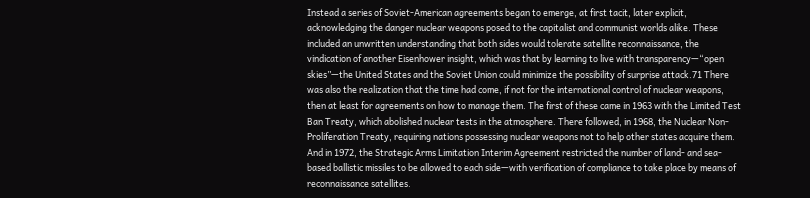Instead a series of Soviet-American agreements began to emerge, at first tacit, later explicit, acknowledging the danger nuclear weapons posed to the capitalist and communist worlds alike. These included an unwritten understanding that both sides would tolerate satellite reconnaissance, the vindication of another Eisenhower insight, which was that by learning to live with transparency—“open skies”—the United States and the Soviet Union could minimize the possibility of surprise attack.71 There was also the realization that the time had come, if not for the international control of nuclear weapons, then at least for agreements on how to manage them. The first of these came in 1963 with the Limited Test Ban Treaty, which abolished nuclear tests in the atmosphere. There followed, in 1968, the Nuclear Non-Proliferation Treaty, requiring nations possessing nuclear weapons not to help other states acquire them. And in 1972, the Strategic Arms Limitation Interim Agreement restricted the number of land- and sea-based ballistic missiles to be allowed to each side—with verification of compliance to take place by means of reconnaissance satellites.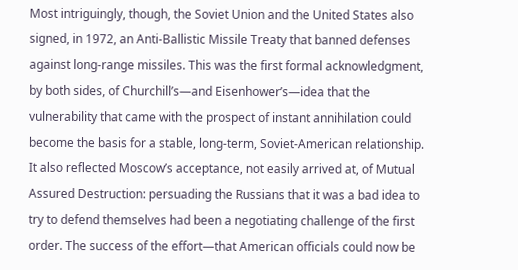Most intriguingly, though, the Soviet Union and the United States also signed, in 1972, an Anti-Ballistic Missile Treaty that banned defenses against long-range missiles. This was the first formal acknowledgment, by both sides, of Churchill’s—and Eisenhower’s—idea that the vulnerability that came with the prospect of instant annihilation could become the basis for a stable, long-term, Soviet-American relationship. It also reflected Moscow’s acceptance, not easily arrived at, of Mutual Assured Destruction: persuading the Russians that it was a bad idea to try to defend themselves had been a negotiating challenge of the first order. The success of the effort—that American officials could now be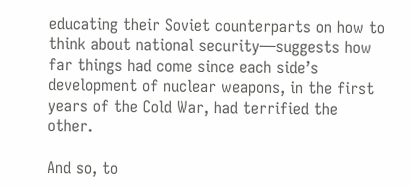educating their Soviet counterparts on how to think about national security—suggests how far things had come since each side’s development of nuclear weapons, in the first years of the Cold War, had terrified the other.

And so, to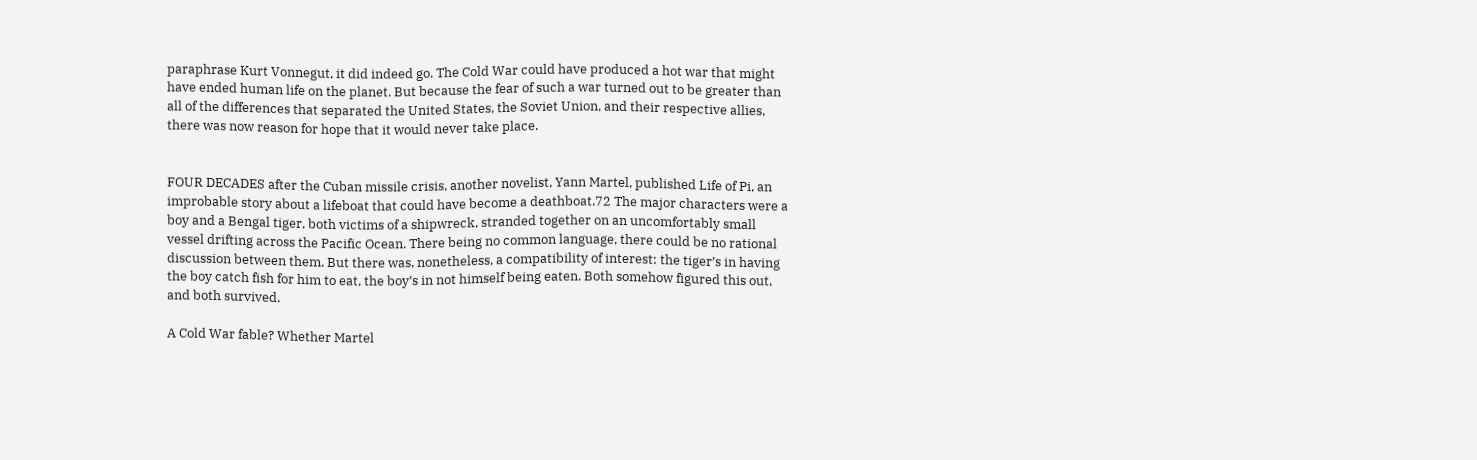paraphrase Kurt Vonnegut, it did indeed go. The Cold War could have produced a hot war that might have ended human life on the planet. But because the fear of such a war turned out to be greater than all of the differences that separated the United States, the Soviet Union, and their respective allies, there was now reason for hope that it would never take place.


FOUR DECADES after the Cuban missile crisis, another novelist, Yann Martel, published Life of Pi, an improbable story about a lifeboat that could have become a deathboat.72 The major characters were a boy and a Bengal tiger, both victims of a shipwreck, stranded together on an uncomfortably small vessel drifting across the Pacific Ocean. There being no common language, there could be no rational discussion between them. But there was, nonetheless, a compatibility of interest: the tiger’s in having the boy catch fish for him to eat, the boy’s in not himself being eaten. Both somehow figured this out, and both survived.

A Cold War fable? Whether Martel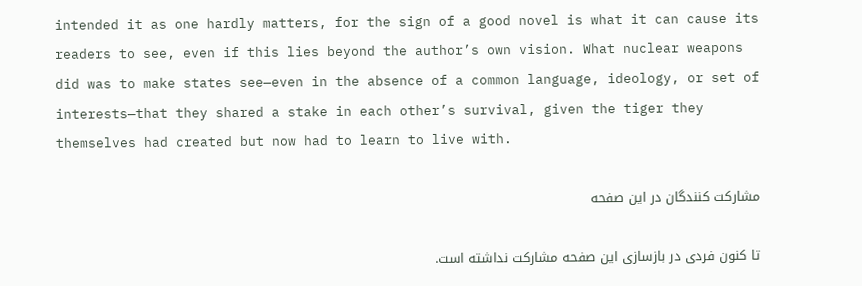intended it as one hardly matters, for the sign of a good novel is what it can cause its readers to see, even if this lies beyond the author’s own vision. What nuclear weapons did was to make states see—even in the absence of a common language, ideology, or set of interests—that they shared a stake in each other’s survival, given the tiger they themselves had created but now had to learn to live with.

مشارکت کنندگان در این صفحه

تا کنون فردی در بازسازی این صفحه مشارکت نداشته است.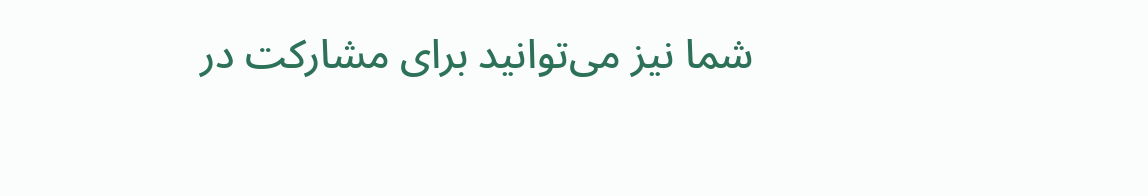شما نیز می‌توانید برای مشارکت در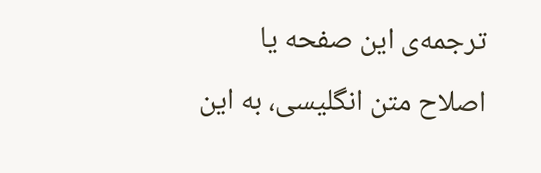ترجمه‌ی این صفحه یا اصلاح متن انگلیسی، به این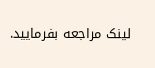لینک مراجعه بفرمایید.